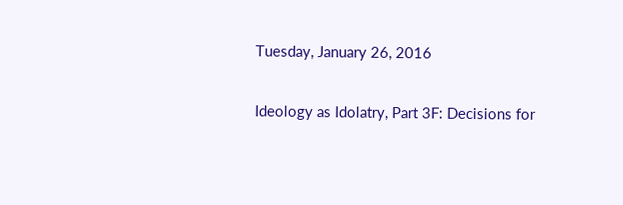Tuesday, January 26, 2016

Ideology as Idolatry, Part 3F: Decisions for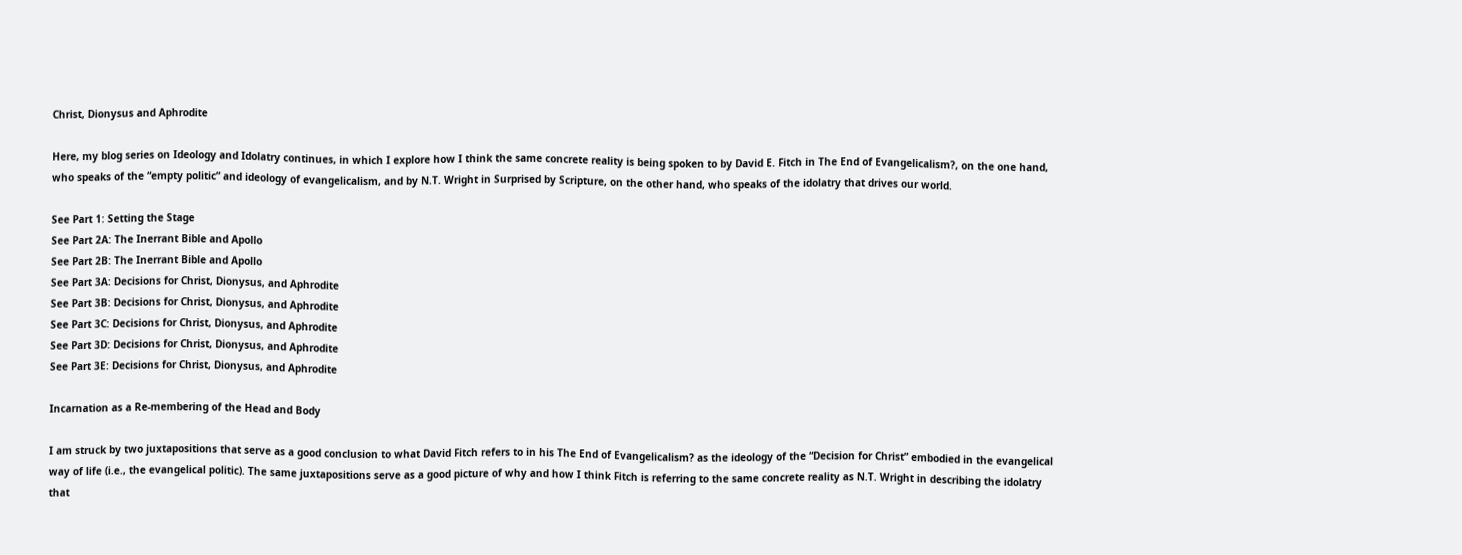Christ, Dionysus and Aphrodite

Here, my blog series on Ideology and Idolatry continues, in which I explore how I think the same concrete reality is being spoken to by David E. Fitch in The End of Evangelicalism?, on the one hand, who speaks of the “empty politic” and ideology of evangelicalism, and by N.T. Wright in Surprised by Scripture, on the other hand, who speaks of the idolatry that drives our world.

See Part 1: Setting the Stage
See Part 2A: The Inerrant Bible and Apollo
See Part 2B: The Inerrant Bible and Apollo
See Part 3A: Decisions for Christ, Dionysus, and Aphrodite
See Part 3B: Decisions for Christ, Dionysus, and Aphrodite
See Part 3C: Decisions for Christ, Dionysus, and Aphrodite
See Part 3D: Decisions for Christ, Dionysus, and Aphrodite
See Part 3E: Decisions for Christ, Dionysus, and Aphrodite

Incarnation as a Re-membering of the Head and Body

I am struck by two juxtapositions that serve as a good conclusion to what David Fitch refers to in his The End of Evangelicalism? as the ideology of the “Decision for Christ” embodied in the evangelical way of life (i.e., the evangelical politic). The same juxtapositions serve as a good picture of why and how I think Fitch is referring to the same concrete reality as N.T. Wright in describing the idolatry that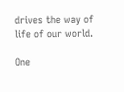drives the way of life of our world.

One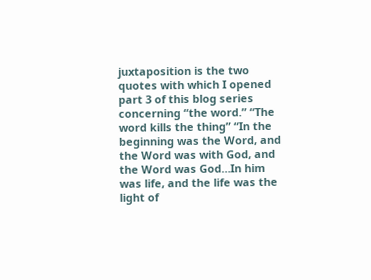juxtaposition is the two quotes with which I opened part 3 of this blog series concerning “the word.” “The word kills the thing” “In the beginning was the Word, and the Word was with God, and the Word was God…In him was life, and the life was the light of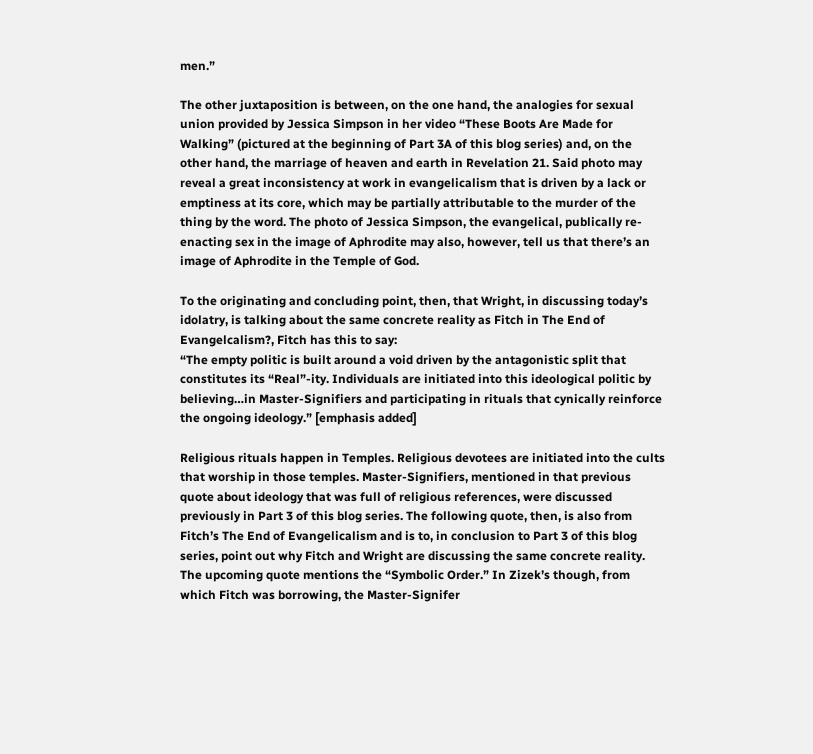men.”

The other juxtaposition is between, on the one hand, the analogies for sexual union provided by Jessica Simpson in her video “These Boots Are Made for Walking” (pictured at the beginning of Part 3A of this blog series) and, on the other hand, the marriage of heaven and earth in Revelation 21. Said photo may reveal a great inconsistency at work in evangelicalism that is driven by a lack or emptiness at its core, which may be partially attributable to the murder of the thing by the word. The photo of Jessica Simpson, the evangelical, publically re-enacting sex in the image of Aphrodite may also, however, tell us that there’s an image of Aphrodite in the Temple of God.

To the originating and concluding point, then, that Wright, in discussing today’s idolatry, is talking about the same concrete reality as Fitch in The End of Evangelcalism?, Fitch has this to say:
“The empty politic is built around a void driven by the antagonistic split that constitutes its “Real”-ity. Individuals are initiated into this ideological politic by believing…in Master-Signifiers and participating in rituals that cynically reinforce the ongoing ideology.” [emphasis added]

Religious rituals happen in Temples. Religious devotees are initiated into the cults that worship in those temples. Master-Signifiers, mentioned in that previous quote about ideology that was full of religious references, were discussed previously in Part 3 of this blog series. The following quote, then, is also from Fitch’s The End of Evangelicalism and is to, in conclusion to Part 3 of this blog series, point out why Fitch and Wright are discussing the same concrete reality. The upcoming quote mentions the “Symbolic Order.” In Zizek’s though, from which Fitch was borrowing, the Master-Signifer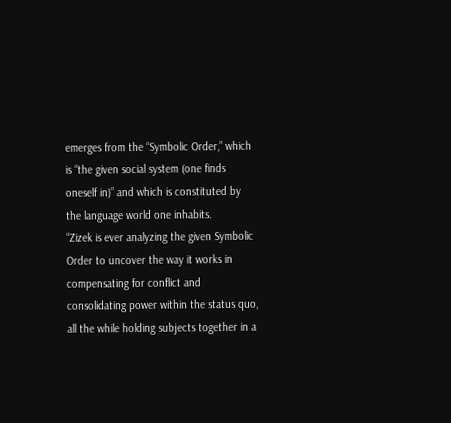emerges from the “Symbolic Order,” which is “the given social system (one finds oneself in)” and which is constituted by the language world one inhabits.
“Zizek is ever analyzing the given Symbolic Order to uncover the way it works in compensating for conflict and consolidating power within the status quo, all the while holding subjects together in a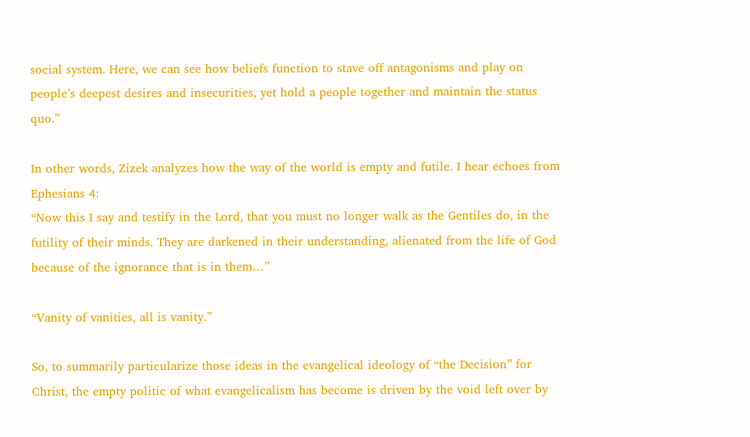social system. Here, we can see how beliefs function to stave off antagonisms and play on people’s deepest desires and insecurities, yet hold a people together and maintain the status quo.”

In other words, Zizek analyzes how the way of the world is empty and futile. I hear echoes from Ephesians 4:
“Now this I say and testify in the Lord, that you must no longer walk as the Gentiles do, in the futility of their minds. They are darkened in their understanding, alienated from the life of God because of the ignorance that is in them…”

“Vanity of vanities, all is vanity.”

So, to summarily particularize those ideas in the evangelical ideology of “the Decision” for Christ, the empty politic of what evangelicalism has become is driven by the void left over by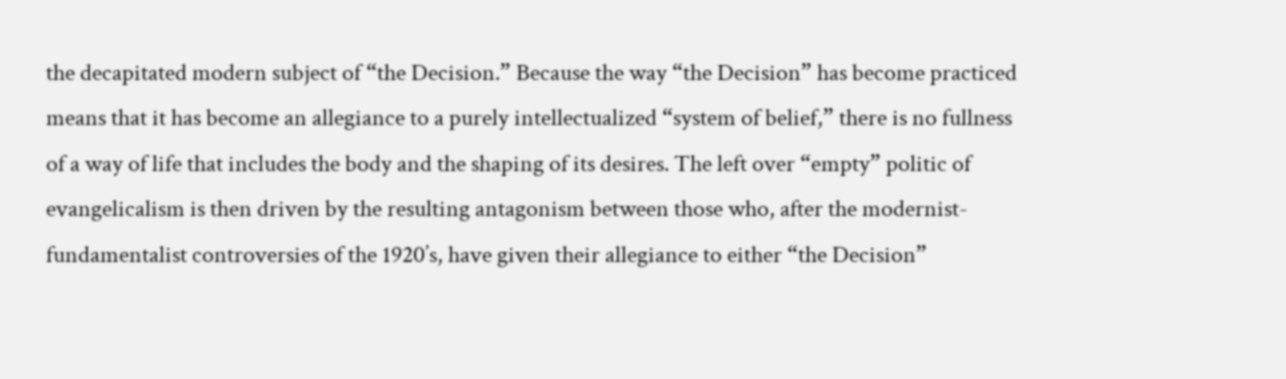the decapitated modern subject of “the Decision.” Because the way “the Decision” has become practiced means that it has become an allegiance to a purely intellectualized “system of belief,” there is no fullness of a way of life that includes the body and the shaping of its desires. The left over “empty” politic of evangelicalism is then driven by the resulting antagonism between those who, after the modernist-fundamentalist controversies of the 1920’s, have given their allegiance to either “the Decision”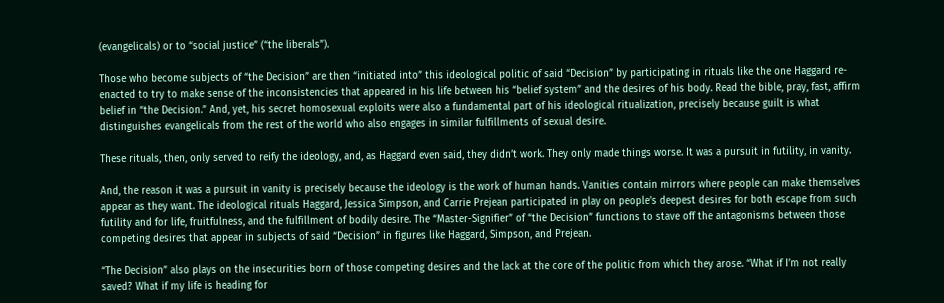(evangelicals) or to “social justice” (“the liberals”).

Those who become subjects of “the Decision” are then “initiated into” this ideological politic of said “Decision” by participating in rituals like the one Haggard re-enacted to try to make sense of the inconsistencies that appeared in his life between his “belief system” and the desires of his body. Read the bible, pray, fast, affirm belief in “the Decision.” And, yet, his secret homosexual exploits were also a fundamental part of his ideological ritualization, precisely because guilt is what distinguishes evangelicals from the rest of the world who also engages in similar fulfillments of sexual desire.

These rituals, then, only served to reify the ideology, and, as Haggard even said, they didn’t work. They only made things worse. It was a pursuit in futility, in vanity.

And, the reason it was a pursuit in vanity is precisely because the ideology is the work of human hands. Vanities contain mirrors where people can make themselves appear as they want. The ideological rituals Haggard, Jessica Simpson, and Carrie Prejean participated in play on people’s deepest desires for both escape from such futility and for life, fruitfulness, and the fulfillment of bodily desire. The “Master-Signifier” of “the Decision” functions to stave off the antagonisms between those competing desires that appear in subjects of said “Decision” in figures like Haggard, Simpson, and Prejean.

“The Decision” also plays on the insecurities born of those competing desires and the lack at the core of the politic from which they arose. “What if I’m not really saved? What if my life is heading for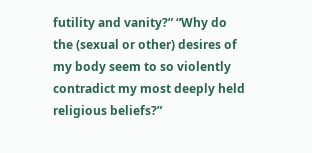futility and vanity?” “Why do the (sexual or other) desires of my body seem to so violently contradict my most deeply held religious beliefs?”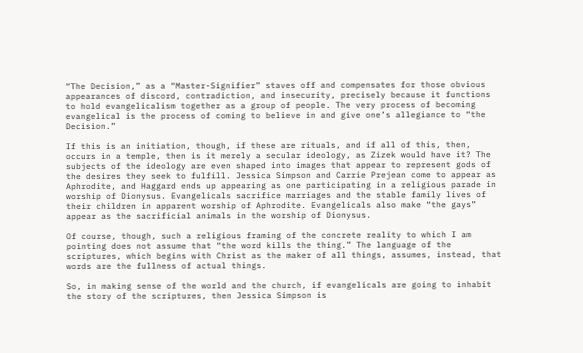“The Decision,” as a “Master-Signifier” staves off and compensates for those obvious appearances of discord, contradiction, and insecurity, precisely because it functions to hold evangelicalism together as a group of people. The very process of becoming evangelical is the process of coming to believe in and give one’s allegiance to “the Decision.”

If this is an initiation, though, if these are rituals, and if all of this, then, occurs in a temple, then is it merely a secular ideology, as Zizek would have it? The subjects of the ideology are even shaped into images that appear to represent gods of the desires they seek to fulfill. Jessica Simpson and Carrie Prejean come to appear as Aphrodite, and Haggard ends up appearing as one participating in a religious parade in worship of Dionysus. Evangelicals sacrifice marriages and the stable family lives of their children in apparent worship of Aphrodite. Evangelicals also make “the gays” appear as the sacrificial animals in the worship of Dionysus.

Of course, though, such a religious framing of the concrete reality to which I am pointing does not assume that “the word kills the thing.” The language of the scriptures, which begins with Christ as the maker of all things, assumes, instead, that words are the fullness of actual things.

So, in making sense of the world and the church, if evangelicals are going to inhabit the story of the scriptures, then Jessica Simpson is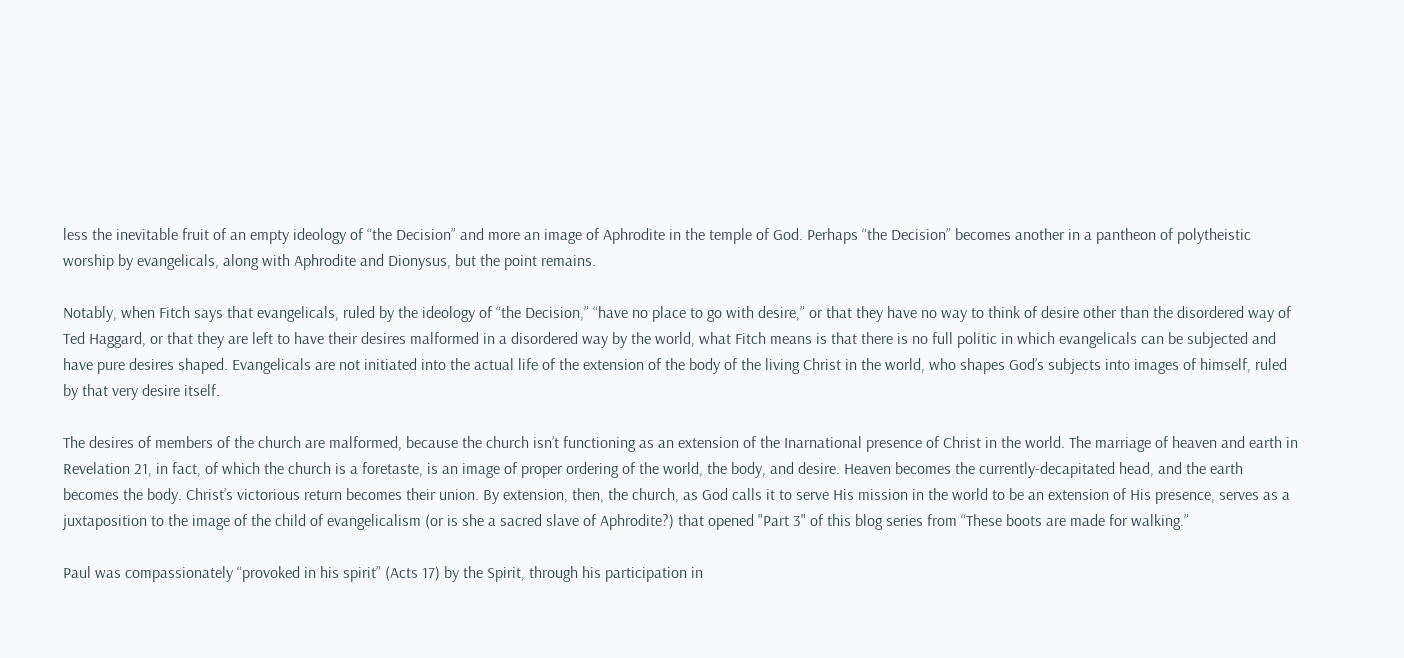less the inevitable fruit of an empty ideology of “the Decision” and more an image of Aphrodite in the temple of God. Perhaps “the Decision” becomes another in a pantheon of polytheistic worship by evangelicals, along with Aphrodite and Dionysus, but the point remains.

Notably, when Fitch says that evangelicals, ruled by the ideology of “the Decision,” “have no place to go with desire,” or that they have no way to think of desire other than the disordered way of Ted Haggard, or that they are left to have their desires malformed in a disordered way by the world, what Fitch means is that there is no full politic in which evangelicals can be subjected and have pure desires shaped. Evangelicals are not initiated into the actual life of the extension of the body of the living Christ in the world, who shapes God’s subjects into images of himself, ruled by that very desire itself.

The desires of members of the church are malformed, because the church isn’t functioning as an extension of the Inarnational presence of Christ in the world. The marriage of heaven and earth in Revelation 21, in fact, of which the church is a foretaste, is an image of proper ordering of the world, the body, and desire. Heaven becomes the currently-decapitated head, and the earth becomes the body. Christ’s victorious return becomes their union. By extension, then, the church, as God calls it to serve His mission in the world to be an extension of His presence, serves as a juxtaposition to the image of the child of evangelicalism (or is she a sacred slave of Aphrodite?) that opened "Part 3" of this blog series from “These boots are made for walking.”

Paul was compassionately “provoked in his spirit” (Acts 17) by the Spirit, through his participation in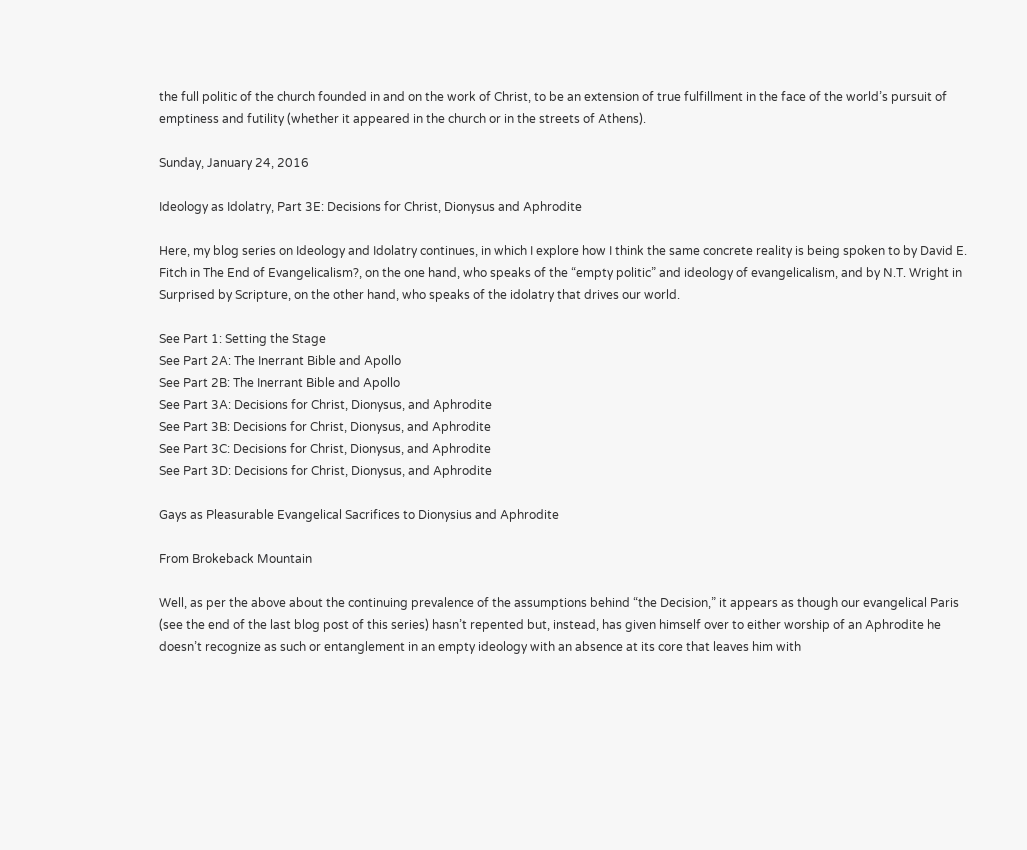the full politic of the church founded in and on the work of Christ, to be an extension of true fulfillment in the face of the world’s pursuit of emptiness and futility (whether it appeared in the church or in the streets of Athens).

Sunday, January 24, 2016

Ideology as Idolatry, Part 3E: Decisions for Christ, Dionysus and Aphrodite

Here, my blog series on Ideology and Idolatry continues, in which I explore how I think the same concrete reality is being spoken to by David E. Fitch in The End of Evangelicalism?, on the one hand, who speaks of the “empty politic” and ideology of evangelicalism, and by N.T. Wright in Surprised by Scripture, on the other hand, who speaks of the idolatry that drives our world.

See Part 1: Setting the Stage
See Part 2A: The Inerrant Bible and Apollo
See Part 2B: The Inerrant Bible and Apollo
See Part 3A: Decisions for Christ, Dionysus, and Aphrodite
See Part 3B: Decisions for Christ, Dionysus, and Aphrodite
See Part 3C: Decisions for Christ, Dionysus, and Aphrodite
See Part 3D: Decisions for Christ, Dionysus, and Aphrodite

Gays as Pleasurable Evangelical Sacrifices to Dionysius and Aphrodite

From Brokeback Mountain

Well, as per the above about the continuing prevalence of the assumptions behind “the Decision,” it appears as though our evangelical Paris (see the end of the last blog post of this series) hasn’t repented but, instead, has given himself over to either worship of an Aphrodite he doesn’t recognize as such or entanglement in an empty ideology with an absence at its core that leaves him with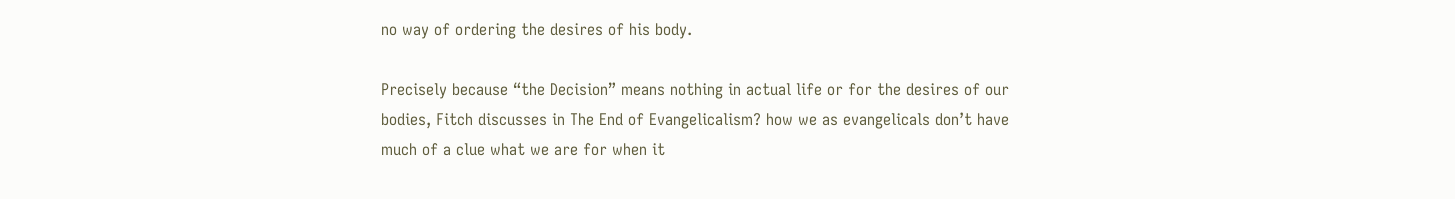no way of ordering the desires of his body.

Precisely because “the Decision” means nothing in actual life or for the desires of our bodies, Fitch discusses in The End of Evangelicalism? how we as evangelicals don’t have much of a clue what we are for when it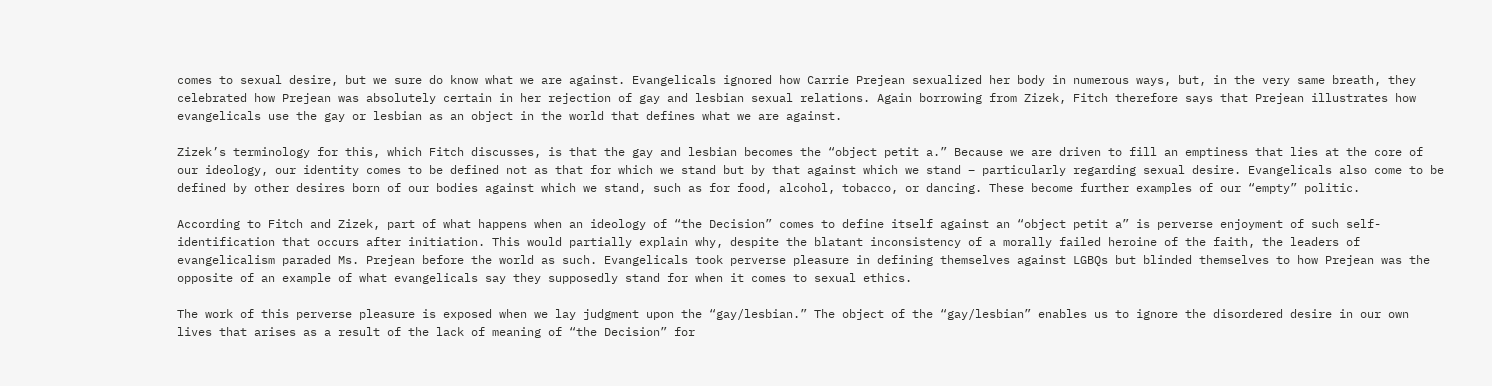comes to sexual desire, but we sure do know what we are against. Evangelicals ignored how Carrie Prejean sexualized her body in numerous ways, but, in the very same breath, they celebrated how Prejean was absolutely certain in her rejection of gay and lesbian sexual relations. Again borrowing from Zizek, Fitch therefore says that Prejean illustrates how evangelicals use the gay or lesbian as an object in the world that defines what we are against.

Zizek’s terminology for this, which Fitch discusses, is that the gay and lesbian becomes the “object petit a.” Because we are driven to fill an emptiness that lies at the core of our ideology, our identity comes to be defined not as that for which we stand but by that against which we stand – particularly regarding sexual desire. Evangelicals also come to be defined by other desires born of our bodies against which we stand, such as for food, alcohol, tobacco, or dancing. These become further examples of our “empty” politic.

According to Fitch and Zizek, part of what happens when an ideology of “the Decision” comes to define itself against an “object petit a” is perverse enjoyment of such self-identification that occurs after initiation. This would partially explain why, despite the blatant inconsistency of a morally failed heroine of the faith, the leaders of evangelicalism paraded Ms. Prejean before the world as such. Evangelicals took perverse pleasure in defining themselves against LGBQs but blinded themselves to how Prejean was the opposite of an example of what evangelicals say they supposedly stand for when it comes to sexual ethics.

The work of this perverse pleasure is exposed when we lay judgment upon the “gay/lesbian.” The object of the “gay/lesbian” enables us to ignore the disordered desire in our own lives that arises as a result of the lack of meaning of “the Decision” for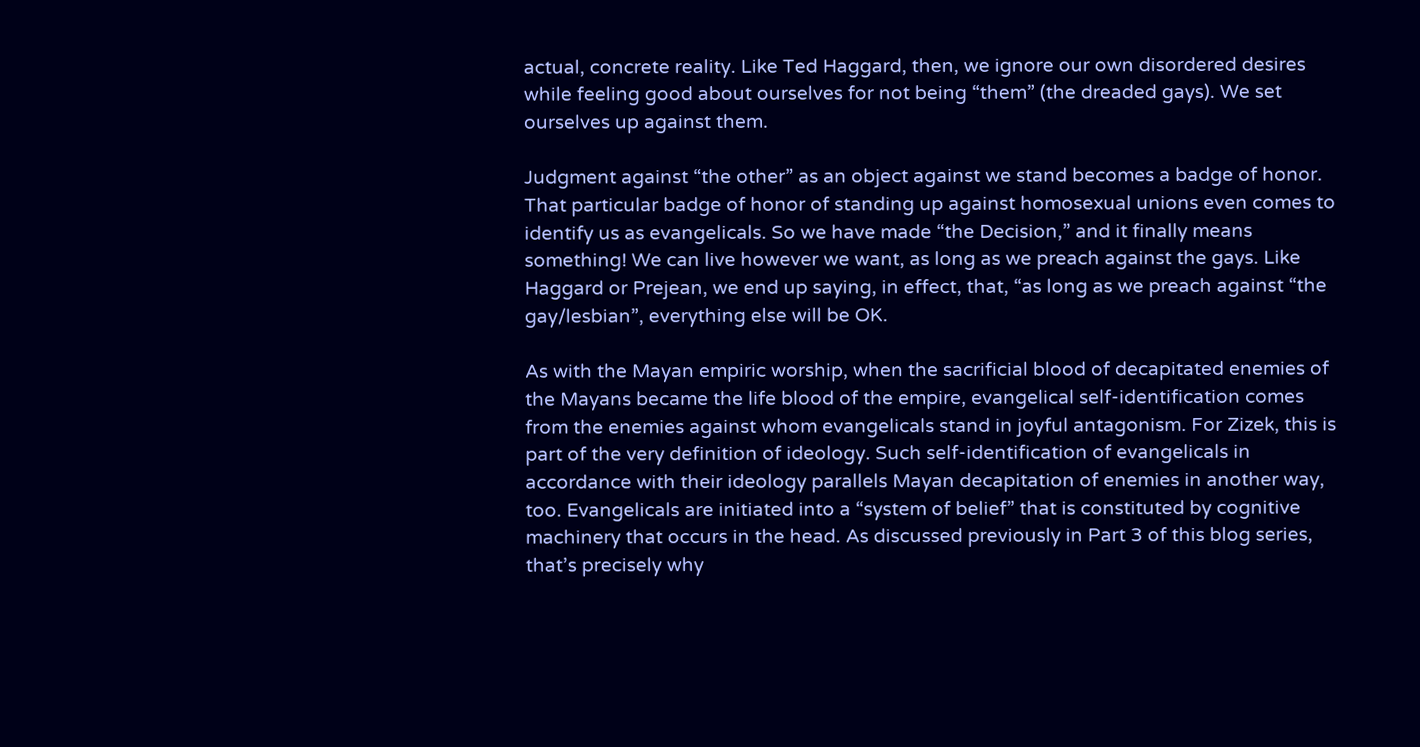actual, concrete reality. Like Ted Haggard, then, we ignore our own disordered desires while feeling good about ourselves for not being “them” (the dreaded gays). We set ourselves up against them.

Judgment against “the other” as an object against we stand becomes a badge of honor. That particular badge of honor of standing up against homosexual unions even comes to identify us as evangelicals. So we have made “the Decision,” and it finally means something! We can live however we want, as long as we preach against the gays. Like Haggard or Prejean, we end up saying, in effect, that, “as long as we preach against “the gay/lesbian”, everything else will be OK.

As with the Mayan empiric worship, when the sacrificial blood of decapitated enemies of the Mayans became the life blood of the empire, evangelical self-identification comes from the enemies against whom evangelicals stand in joyful antagonism. For Zizek, this is part of the very definition of ideology. Such self-identification of evangelicals in accordance with their ideology parallels Mayan decapitation of enemies in another way, too. Evangelicals are initiated into a “system of belief” that is constituted by cognitive machinery that occurs in the head. As discussed previously in Part 3 of this blog series, that’s precisely why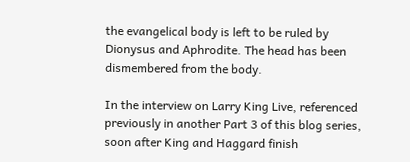the evangelical body is left to be ruled by Dionysus and Aphrodite. The head has been dismembered from the body.

In the interview on Larry King Live, referenced previously in another Part 3 of this blog series, soon after King and Haggard finish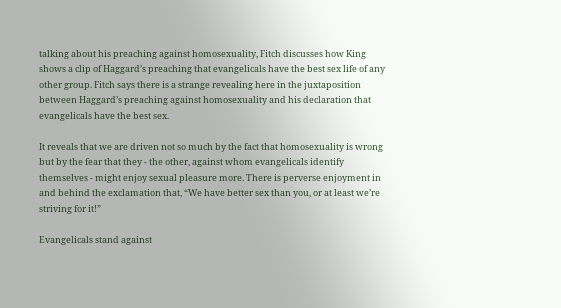talking about his preaching against homosexuality, Fitch discusses how King shows a clip of Haggard’s preaching that evangelicals have the best sex life of any other group. Fitch says there is a strange revealing here in the juxtaposition between Haggard’s preaching against homosexuality and his declaration that evangelicals have the best sex.

It reveals that we are driven not so much by the fact that homosexuality is wrong but by the fear that they - the other, against whom evangelicals identify themselves - might enjoy sexual pleasure more. There is perverse enjoyment in and behind the exclamation that, “We have better sex than you, or at least we’re striving for it!”

Evangelicals stand against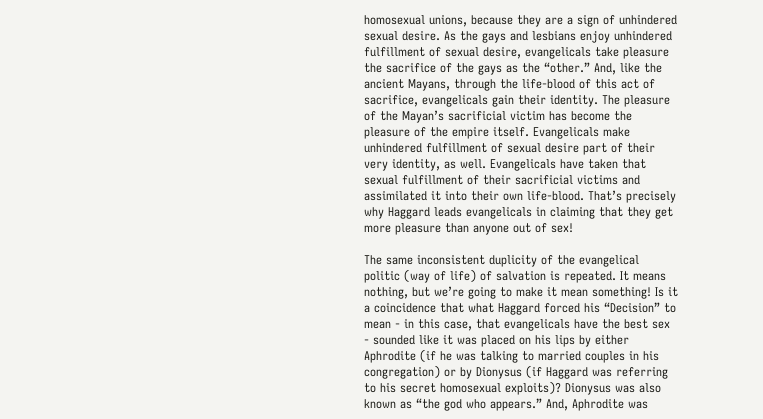homosexual unions, because they are a sign of unhindered sexual desire. As the gays and lesbians enjoy unhindered fulfillment of sexual desire, evangelicals take pleasure the sacrifice of the gays as the “other.” And, like the ancient Mayans, through the life-blood of this act of sacrifice, evangelicals gain their identity. The pleasure of the Mayan’s sacrificial victim has become the pleasure of the empire itself. Evangelicals make unhindered fulfillment of sexual desire part of their very identity, as well. Evangelicals have taken that sexual fulfillment of their sacrificial victims and assimilated it into their own life-blood. That’s precisely why Haggard leads evangelicals in claiming that they get more pleasure than anyone out of sex!

The same inconsistent duplicity of the evangelical politic (way of life) of salvation is repeated. It means nothing, but we’re going to make it mean something! Is it a coincidence that what Haggard forced his “Decision” to mean - in this case, that evangelicals have the best sex - sounded like it was placed on his lips by either Aphrodite (if he was talking to married couples in his congregation) or by Dionysus (if Haggard was referring to his secret homosexual exploits)? Dionysus was also known as “the god who appears.” And, Aphrodite was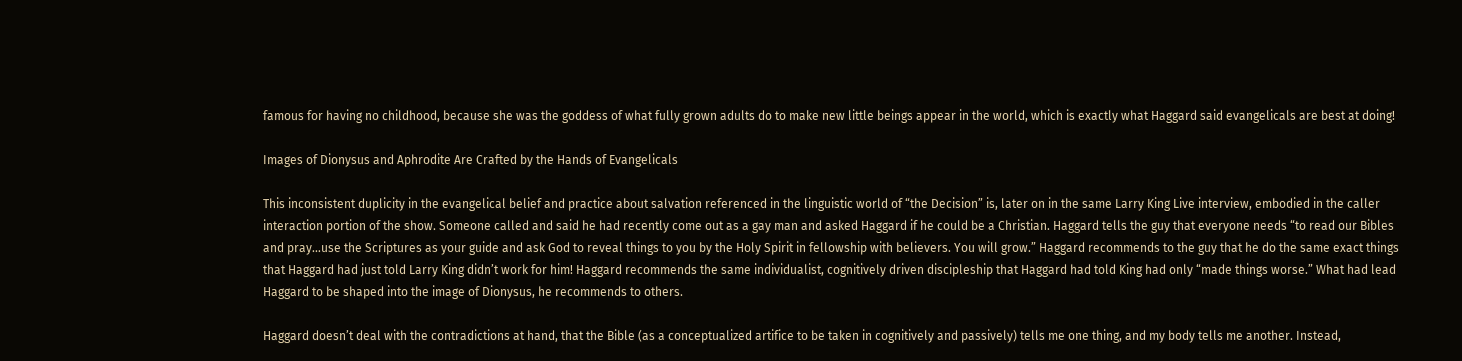famous for having no childhood, because she was the goddess of what fully grown adults do to make new little beings appear in the world, which is exactly what Haggard said evangelicals are best at doing!

Images of Dionysus and Aphrodite Are Crafted by the Hands of Evangelicals

This inconsistent duplicity in the evangelical belief and practice about salvation referenced in the linguistic world of “the Decision” is, later on in the same Larry King Live interview, embodied in the caller interaction portion of the show. Someone called and said he had recently come out as a gay man and asked Haggard if he could be a Christian. Haggard tells the guy that everyone needs “to read our Bibles and pray…use the Scriptures as your guide and ask God to reveal things to you by the Holy Spirit in fellowship with believers. You will grow.” Haggard recommends to the guy that he do the same exact things that Haggard had just told Larry King didn’t work for him! Haggard recommends the same individualist, cognitively driven discipleship that Haggard had told King had only “made things worse.” What had lead Haggard to be shaped into the image of Dionysus, he recommends to others.

Haggard doesn’t deal with the contradictions at hand, that the Bible (as a conceptualized artifice to be taken in cognitively and passively) tells me one thing, and my body tells me another. Instead,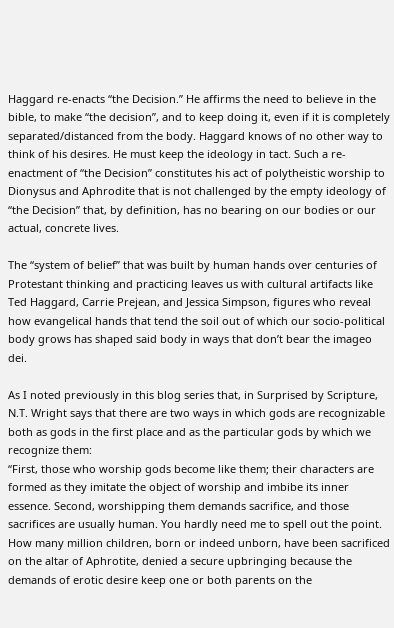Haggard re-enacts “the Decision.” He affirms the need to believe in the bible, to make “the decision”, and to keep doing it, even if it is completely separated/distanced from the body. Haggard knows of no other way to think of his desires. He must keep the ideology in tact. Such a re-enactment of “the Decision” constitutes his act of polytheistic worship to Dionysus and Aphrodite that is not challenged by the empty ideology of “the Decision” that, by definition, has no bearing on our bodies or our actual, concrete lives.

The “system of belief” that was built by human hands over centuries of Protestant thinking and practicing leaves us with cultural artifacts like Ted Haggard, Carrie Prejean, and Jessica Simpson, figures who reveal how evangelical hands that tend the soil out of which our socio-political body grows has shaped said body in ways that don’t bear the imageo dei.

As I noted previously in this blog series that, in Surprised by Scripture, N.T. Wright says that there are two ways in which gods are recognizable both as gods in the first place and as the particular gods by which we recognize them:
“First, those who worship gods become like them; their characters are formed as they imitate the object of worship and imbibe its inner essence. Second, worshipping them demands sacrifice, and those sacrifices are usually human. You hardly need me to spell out the point. How many million children, born or indeed unborn, have been sacrificed on the altar of Aphrotite, denied a secure upbringing because the demands of erotic desire keep one or both parents on the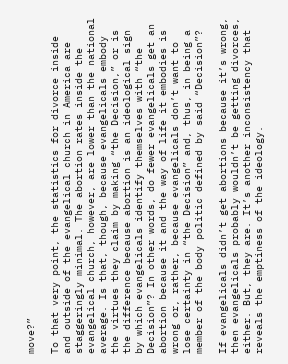move?”

To that very point, the statistics for divorce inside and outside of the evangelical church in America are staggeringly minimal. The abortion rates inside the evangelical church, however, are lower than the national average. Is that, though, because evangelicals embody the virtues they claim by making “the Decision,” or is the difference because abortion is an ideological sign by which evangelicals identify themselves with “the Decision”? In other words, do fewer evangelicals get an abortion because it and the way of life it embodies is wrong or, rather, because evangelicals don’t want to lose certainty in “the Decision” and, thus, in being a member of the body politic defined by said “Decision”?

If evangelicals didn’t get abortions because it’s wrong, then evangelicals probably wouldn’t be getting divorces, either. But, they are. It’s another inconsistency that reveals the emptiness of the ideology.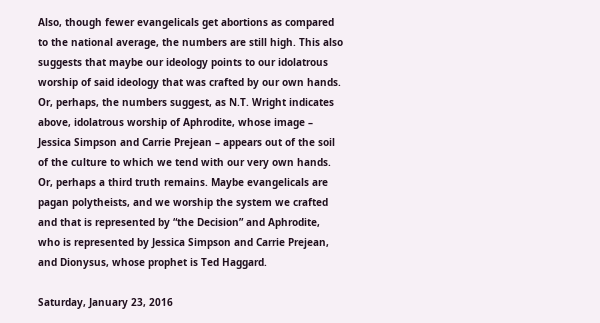Also, though fewer evangelicals get abortions as compared to the national average, the numbers are still high. This also suggests that maybe our ideology points to our idolatrous worship of said ideology that was crafted by our own hands. Or, perhaps, the numbers suggest, as N.T. Wright indicates above, idolatrous worship of Aphrodite, whose image – Jessica Simpson and Carrie Prejean – appears out of the soil of the culture to which we tend with our very own hands. Or, perhaps a third truth remains. Maybe evangelicals are pagan polytheists, and we worship the system we crafted and that is represented by “the Decision” and Aphrodite, who is represented by Jessica Simpson and Carrie Prejean, and Dionysus, whose prophet is Ted Haggard.

Saturday, January 23, 2016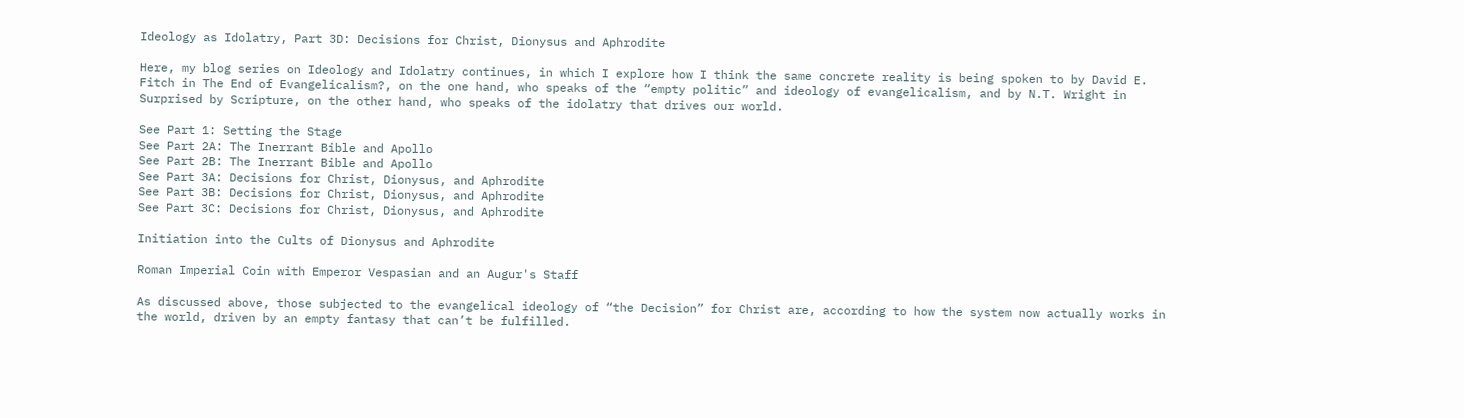Ideology as Idolatry, Part 3D: Decisions for Christ, Dionysus and Aphrodite

Here, my blog series on Ideology and Idolatry continues, in which I explore how I think the same concrete reality is being spoken to by David E. Fitch in The End of Evangelicalism?, on the one hand, who speaks of the “empty politic” and ideology of evangelicalism, and by N.T. Wright in Surprised by Scripture, on the other hand, who speaks of the idolatry that drives our world.

See Part 1: Setting the Stage
See Part 2A: The Inerrant Bible and Apollo
See Part 2B: The Inerrant Bible and Apollo
See Part 3A: Decisions for Christ, Dionysus, and Aphrodite
See Part 3B: Decisions for Christ, Dionysus, and Aphrodite
See Part 3C: Decisions for Christ, Dionysus, and Aphrodite

Initiation into the Cults of Dionysus and Aphrodite

Roman Imperial Coin with Emperor Vespasian and an Augur's Staff

As discussed above, those subjected to the evangelical ideology of “the Decision” for Christ are, according to how the system now actually works in the world, driven by an empty fantasy that can’t be fulfilled.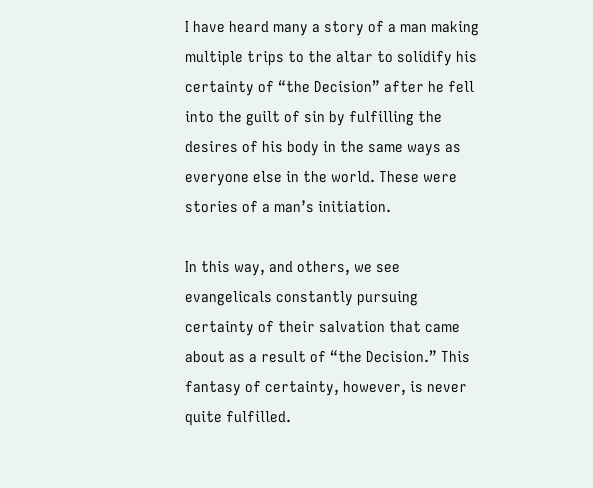I have heard many a story of a man making multiple trips to the altar to solidify his certainty of “the Decision” after he fell into the guilt of sin by fulfilling the desires of his body in the same ways as everyone else in the world. These were stories of a man’s initiation.

In this way, and others, we see evangelicals constantly pursuing certainty of their salvation that came about as a result of “the Decision.” This fantasy of certainty, however, is never quite fulfilled.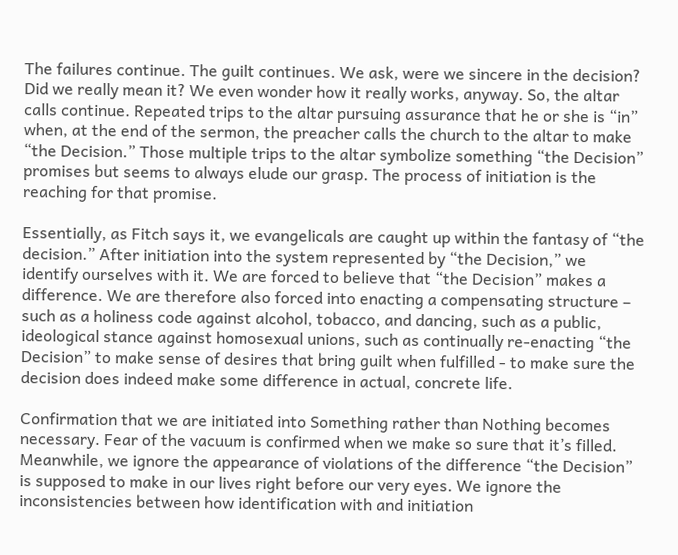The failures continue. The guilt continues. We ask, were we sincere in the decision? Did we really mean it? We even wonder how it really works, anyway. So, the altar calls continue. Repeated trips to the altar pursuing assurance that he or she is “in” when, at the end of the sermon, the preacher calls the church to the altar to make “the Decision.” Those multiple trips to the altar symbolize something “the Decision” promises but seems to always elude our grasp. The process of initiation is the reaching for that promise.

Essentially, as Fitch says it, we evangelicals are caught up within the fantasy of “the decision.” After initiation into the system represented by “the Decision,” we identify ourselves with it. We are forced to believe that “the Decision” makes a difference. We are therefore also forced into enacting a compensating structure – such as a holiness code against alcohol, tobacco, and dancing, such as a public, ideological stance against homosexual unions, such as continually re-enacting “the Decision” to make sense of desires that bring guilt when fulfilled - to make sure the decision does indeed make some difference in actual, concrete life.

Confirmation that we are initiated into Something rather than Nothing becomes necessary. Fear of the vacuum is confirmed when we make so sure that it’s filled. Meanwhile, we ignore the appearance of violations of the difference “the Decision” is supposed to make in our lives right before our very eyes. We ignore the inconsistencies between how identification with and initiation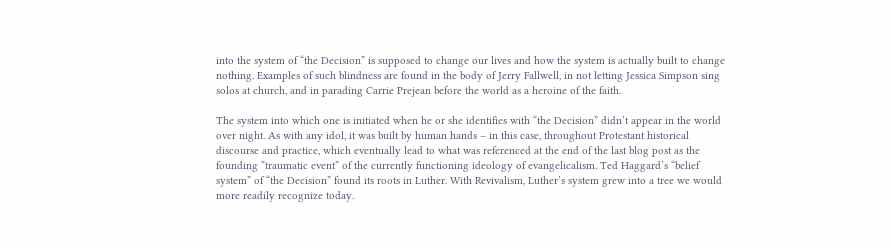into the system of “the Decision” is supposed to change our lives and how the system is actually built to change nothing. Examples of such blindness are found in the body of Jerry Fallwell, in not letting Jessica Simpson sing solos at church, and in parading Carrie Prejean before the world as a heroine of the faith.

The system into which one is initiated when he or she identifies with “the Decision” didn’t appear in the world over night. As with any idol, it was built by human hands – in this case, throughout Protestant historical discourse and practice, which eventually lead to what was referenced at the end of the last blog post as the founding “traumatic event” of the currently functioning ideology of evangelicalism. Ted Haggard’s “belief system” of “the Decision” found its roots in Luther. With Revivalism, Luther’s system grew into a tree we would more readily recognize today.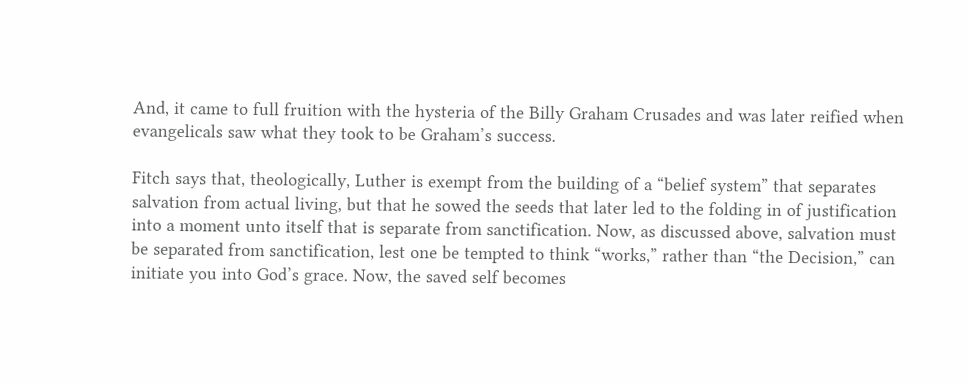And, it came to full fruition with the hysteria of the Billy Graham Crusades and was later reified when evangelicals saw what they took to be Graham’s success.

Fitch says that, theologically, Luther is exempt from the building of a “belief system” that separates salvation from actual living, but that he sowed the seeds that later led to the folding in of justification into a moment unto itself that is separate from sanctification. Now, as discussed above, salvation must be separated from sanctification, lest one be tempted to think “works,” rather than “the Decision,” can initiate you into God’s grace. Now, the saved self becomes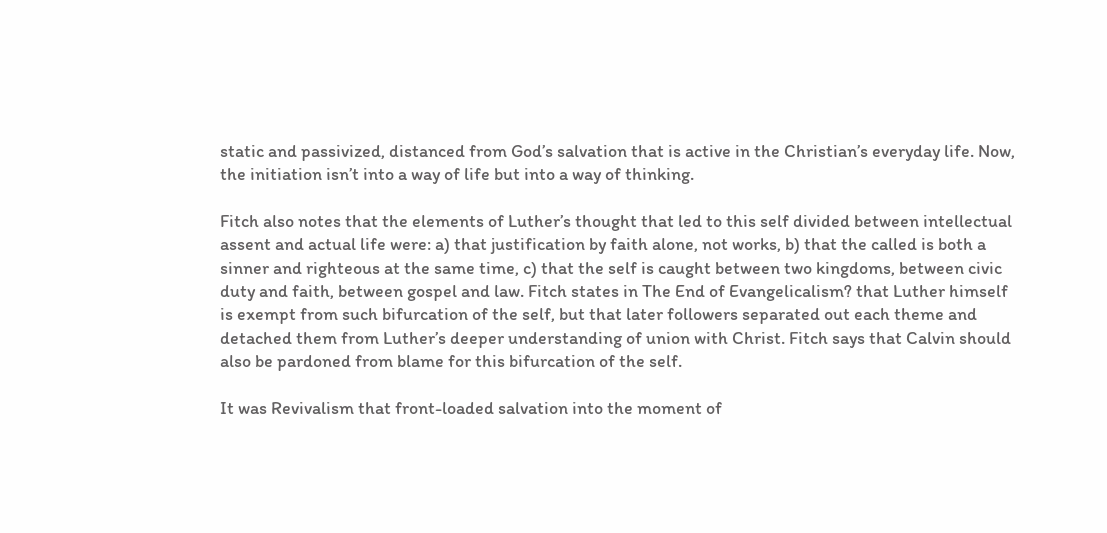static and passivized, distanced from God’s salvation that is active in the Christian’s everyday life. Now, the initiation isn’t into a way of life but into a way of thinking.

Fitch also notes that the elements of Luther’s thought that led to this self divided between intellectual assent and actual life were: a) that justification by faith alone, not works, b) that the called is both a sinner and righteous at the same time, c) that the self is caught between two kingdoms, between civic duty and faith, between gospel and law. Fitch states in The End of Evangelicalism? that Luther himself is exempt from such bifurcation of the self, but that later followers separated out each theme and detached them from Luther’s deeper understanding of union with Christ. Fitch says that Calvin should also be pardoned from blame for this bifurcation of the self.

It was Revivalism that front-loaded salvation into the moment of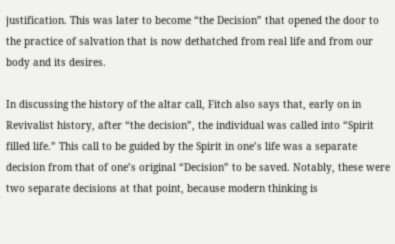justification. This was later to become “the Decision” that opened the door to the practice of salvation that is now dethatched from real life and from our body and its desires.

In discussing the history of the altar call, Fitch also says that, early on in Revivalist history, after “the decision”, the individual was called into “Spirit filled life.” This call to be guided by the Spirit in one’s life was a separate decision from that of one’s original “Decision” to be saved. Notably, these were two separate decisions at that point, because modern thinking is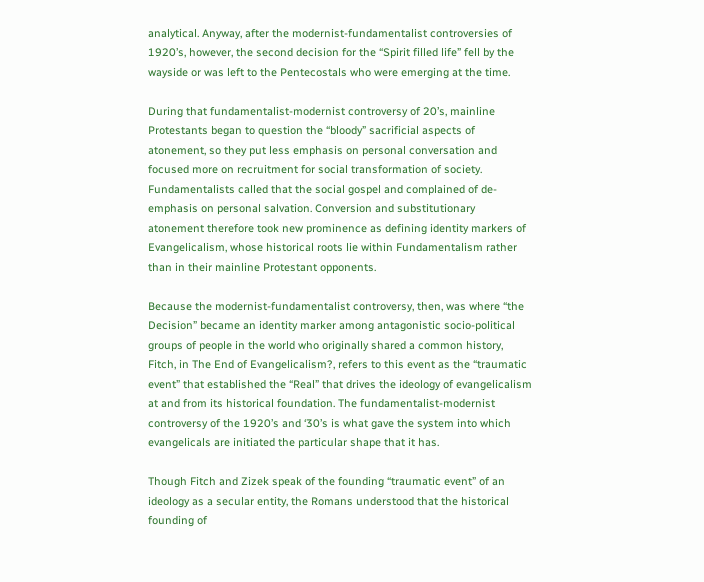analytical. Anyway, after the modernist-fundamentalist controversies of 1920’s, however, the second decision for the “Spirit filled life” fell by the wayside or was left to the Pentecostals who were emerging at the time.

During that fundamentalist-modernist controversy of 20’s, mainline Protestants began to question the “bloody” sacrificial aspects of atonement, so they put less emphasis on personal conversation and focused more on recruitment for social transformation of society. Fundamentalists called that the social gospel and complained of de-emphasis on personal salvation. Conversion and substitutionary atonement therefore took new prominence as defining identity markers of Evangelicalism, whose historical roots lie within Fundamentalism rather than in their mainline Protestant opponents.

Because the modernist-fundamentalist controversy, then, was where “the Decision” became an identity marker among antagonistic socio-political groups of people in the world who originally shared a common history, Fitch, in The End of Evangelicalism?, refers to this event as the “traumatic event” that established the “Real” that drives the ideology of evangelicalism at and from its historical foundation. The fundamentalist-modernist controversy of the 1920’s and ‘30’s is what gave the system into which evangelicals are initiated the particular shape that it has.

Though Fitch and Zizek speak of the founding “traumatic event” of an ideology as a secular entity, the Romans understood that the historical founding of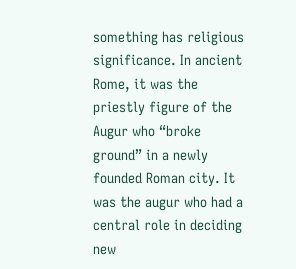something has religious significance. In ancient Rome, it was the priestly figure of the Augur who “broke ground” in a newly founded Roman city. It was the augur who had a central role in deciding new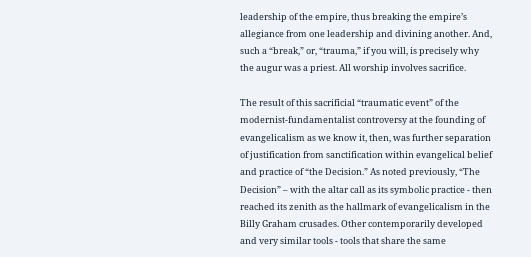leadership of the empire, thus breaking the empire’s allegiance from one leadership and divining another. And, such a “break,” or, “trauma,” if you will, is precisely why the augur was a priest. All worship involves sacrifice.

The result of this sacrificial “traumatic event” of the modernist-fundamentalist controversy at the founding of evangelicalism as we know it, then, was further separation of justification from sanctification within evangelical belief and practice of “the Decision.” As noted previously, “The Decision” – with the altar call as its symbolic practice - then reached its zenith as the hallmark of evangelicalism in the Billy Graham crusades. Other contemporarily developed and very similar tools - tools that share the same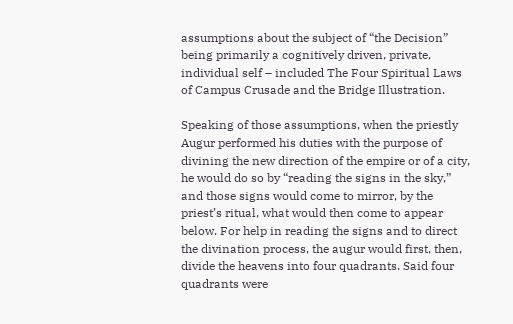assumptions about the subject of “the Decision” being primarily a cognitively driven, private, individual self – included The Four Spiritual Laws of Campus Crusade and the Bridge Illustration.

Speaking of those assumptions, when the priestly Augur performed his duties with the purpose of divining the new direction of the empire or of a city, he would do so by “reading the signs in the sky,” and those signs would come to mirror, by the priest’s ritual, what would then come to appear below. For help in reading the signs and to direct the divination process, the augur would first, then, divide the heavens into four quadrants. Said four quadrants were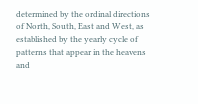determined by the ordinal directions of North, South, East and West, as established by the yearly cycle of patterns that appear in the heavens and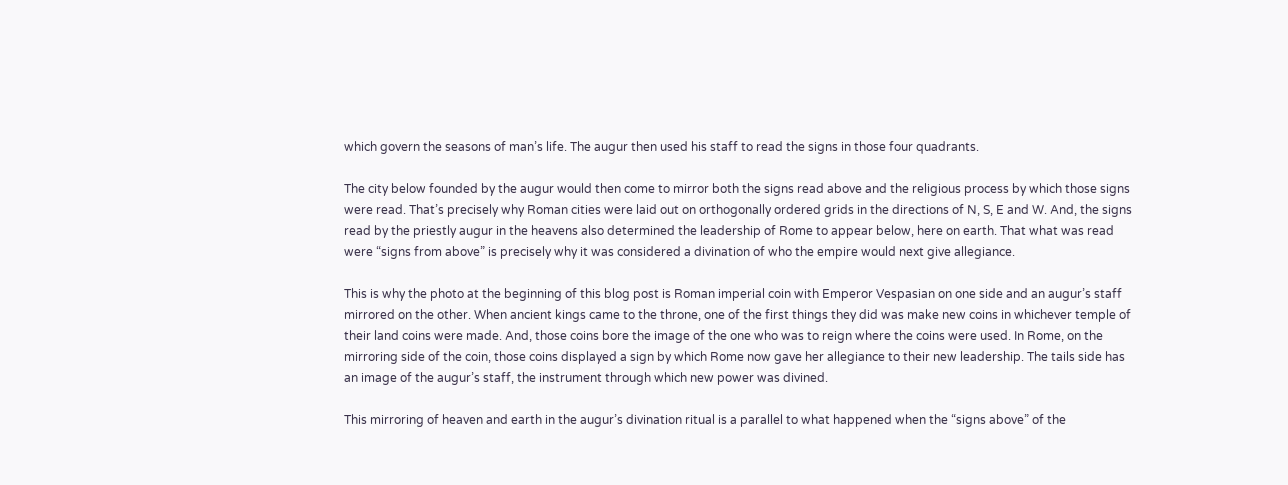which govern the seasons of man’s life. The augur then used his staff to read the signs in those four quadrants.

The city below founded by the augur would then come to mirror both the signs read above and the religious process by which those signs were read. That’s precisely why Roman cities were laid out on orthogonally ordered grids in the directions of N, S, E and W. And, the signs read by the priestly augur in the heavens also determined the leadership of Rome to appear below, here on earth. That what was read were “signs from above” is precisely why it was considered a divination of who the empire would next give allegiance.

This is why the photo at the beginning of this blog post is Roman imperial coin with Emperor Vespasian on one side and an augur’s staff mirrored on the other. When ancient kings came to the throne, one of the first things they did was make new coins in whichever temple of their land coins were made. And, those coins bore the image of the one who was to reign where the coins were used. In Rome, on the mirroring side of the coin, those coins displayed a sign by which Rome now gave her allegiance to their new leadership. The tails side has an image of the augur’s staff, the instrument through which new power was divined.

This mirroring of heaven and earth in the augur’s divination ritual is a parallel to what happened when the “signs above” of the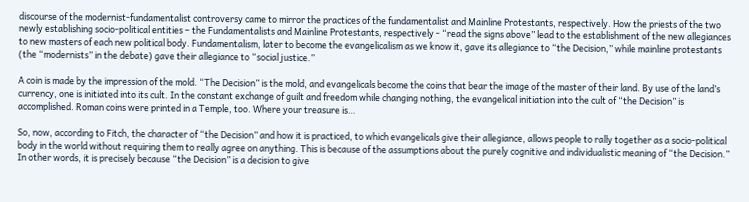discourse of the modernist-fundamentalist controversy came to mirror the practices of the fundamentalist and Mainline Protestants, respectively. How the priests of the two newly establishing socio-political entities – the Fundamentalists and Mainline Protestants, respectively - “read the signs above” lead to the establishment of the new allegiances to new masters of each new political body. Fundamentalism, later to become the evangelicalism as we know it, gave its allegiance to “the Decision,” while mainline protestants (the “modernists” in the debate) gave their allegiance to “social justice.”

A coin is made by the impression of the mold. “The Decision” is the mold, and evangelicals become the coins that bear the image of the master of their land. By use of the land’s currency, one is initiated into its cult. In the constant exchange of guilt and freedom while changing nothing, the evangelical initiation into the cult of “the Decision” is accomplished. Roman coins were printed in a Temple, too. Where your treasure is…

So, now, according to Fitch, the character of “the Decision” and how it is practiced, to which evangelicals give their allegiance, allows people to rally together as a socio-political body in the world without requiring them to really agree on anything. This is because of the assumptions about the purely cognitive and individualistic meaning of “the Decision.” In other words, it is precisely because “the Decision” is a decision to give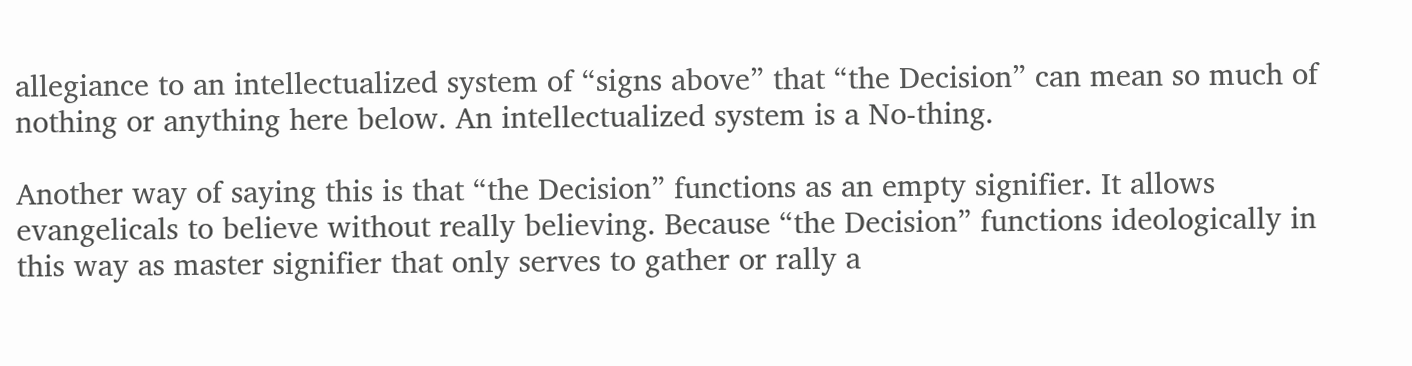allegiance to an intellectualized system of “signs above” that “the Decision” can mean so much of nothing or anything here below. An intellectualized system is a No-thing.

Another way of saying this is that “the Decision” functions as an empty signifier. It allows evangelicals to believe without really believing. Because “the Decision” functions ideologically in this way as master signifier that only serves to gather or rally a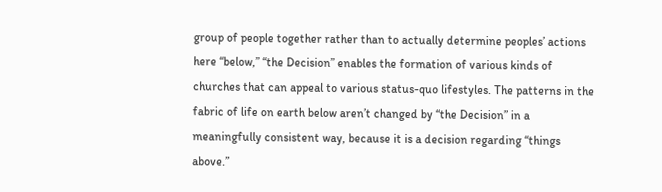group of people together rather than to actually determine peoples’ actions here “below,” “the Decision” enables the formation of various kinds of churches that can appeal to various status-quo lifestyles. The patterns in the fabric of life on earth below aren’t changed by “the Decision” in a meaningfully consistent way, because it is a decision regarding “things above.”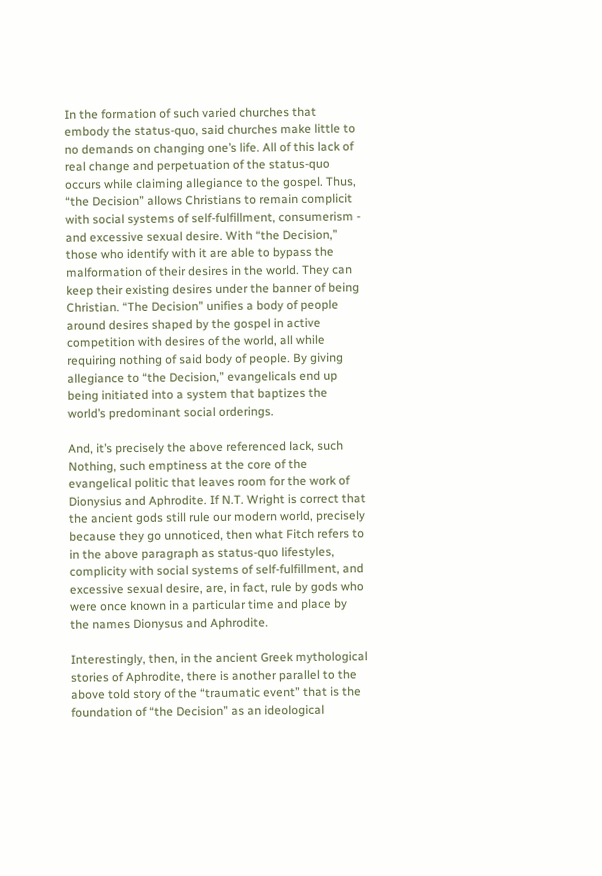In the formation of such varied churches that embody the status-quo, said churches make little to no demands on changing one’s life. All of this lack of real change and perpetuation of the status-quo occurs while claiming allegiance to the gospel. Thus, “the Decision” allows Christians to remain complicit with social systems of self-fulfillment, consumerism - and excessive sexual desire. With “the Decision,” those who identify with it are able to bypass the malformation of their desires in the world. They can keep their existing desires under the banner of being Christian. “The Decision” unifies a body of people around desires shaped by the gospel in active competition with desires of the world, all while requiring nothing of said body of people. By giving allegiance to “the Decision,” evangelicals end up being initiated into a system that baptizes the world’s predominant social orderings.

And, it’s precisely the above referenced lack, such Nothing, such emptiness at the core of the evangelical politic that leaves room for the work of Dionysius and Aphrodite. If N.T. Wright is correct that the ancient gods still rule our modern world, precisely because they go unnoticed, then what Fitch refers to in the above paragraph as status-quo lifestyles, complicity with social systems of self-fulfillment, and excessive sexual desire, are, in fact, rule by gods who were once known in a particular time and place by the names Dionysus and Aphrodite.

Interestingly, then, in the ancient Greek mythological stories of Aphrodite, there is another parallel to the above told story of the “traumatic event” that is the foundation of “the Decision” as an ideological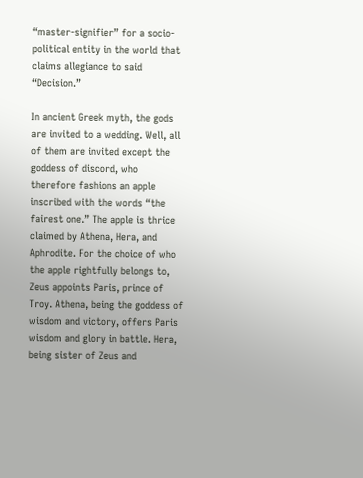“master-signifier” for a socio-political entity in the world that claims allegiance to said “Decision.”

In ancient Greek myth, the gods are invited to a wedding. Well, all of them are invited except the goddess of discord, who therefore fashions an apple inscribed with the words “the fairest one.” The apple is thrice claimed by Athena, Hera, and Aphrodite. For the choice of who the apple rightfully belongs to, Zeus appoints Paris, prince of Troy. Athena, being the goddess of wisdom and victory, offers Paris wisdom and glory in battle. Hera, being sister of Zeus and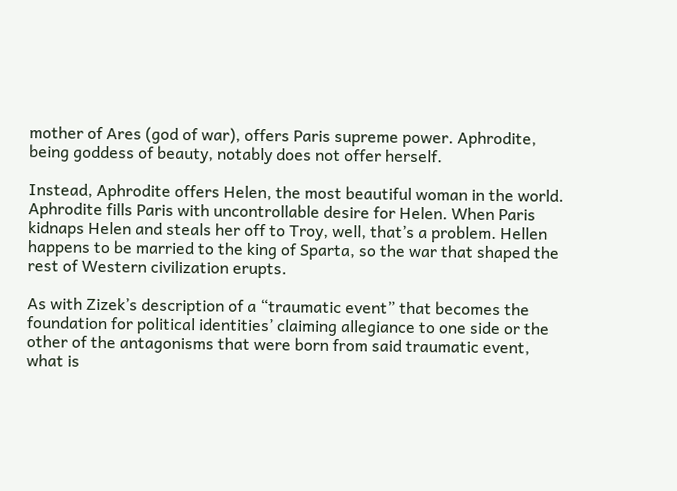mother of Ares (god of war), offers Paris supreme power. Aphrodite, being goddess of beauty, notably does not offer herself.

Instead, Aphrodite offers Helen, the most beautiful woman in the world. Aphrodite fills Paris with uncontrollable desire for Helen. When Paris kidnaps Helen and steals her off to Troy, well, that’s a problem. Hellen happens to be married to the king of Sparta, so the war that shaped the rest of Western civilization erupts.

As with Zizek’s description of a “traumatic event” that becomes the foundation for political identities’ claiming allegiance to one side or the other of the antagonisms that were born from said traumatic event, what is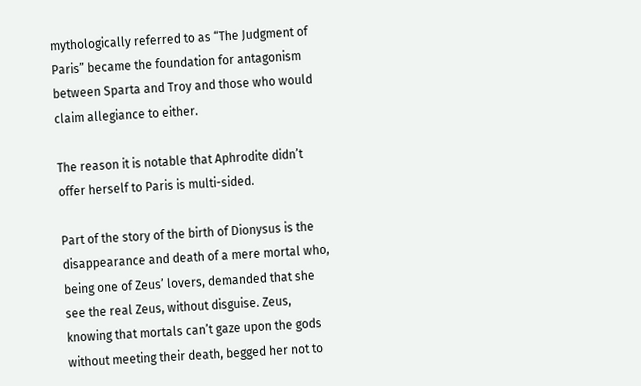mythologically referred to as “The Judgment of Paris” became the foundation for antagonism between Sparta and Troy and those who would claim allegiance to either.

The reason it is notable that Aphrodite didn’t offer herself to Paris is multi-sided.

Part of the story of the birth of Dionysus is the disappearance and death of a mere mortal who, being one of Zeus’ lovers, demanded that she see the real Zeus, without disguise. Zeus, knowing that mortals can’t gaze upon the gods without meeting their death, begged her not to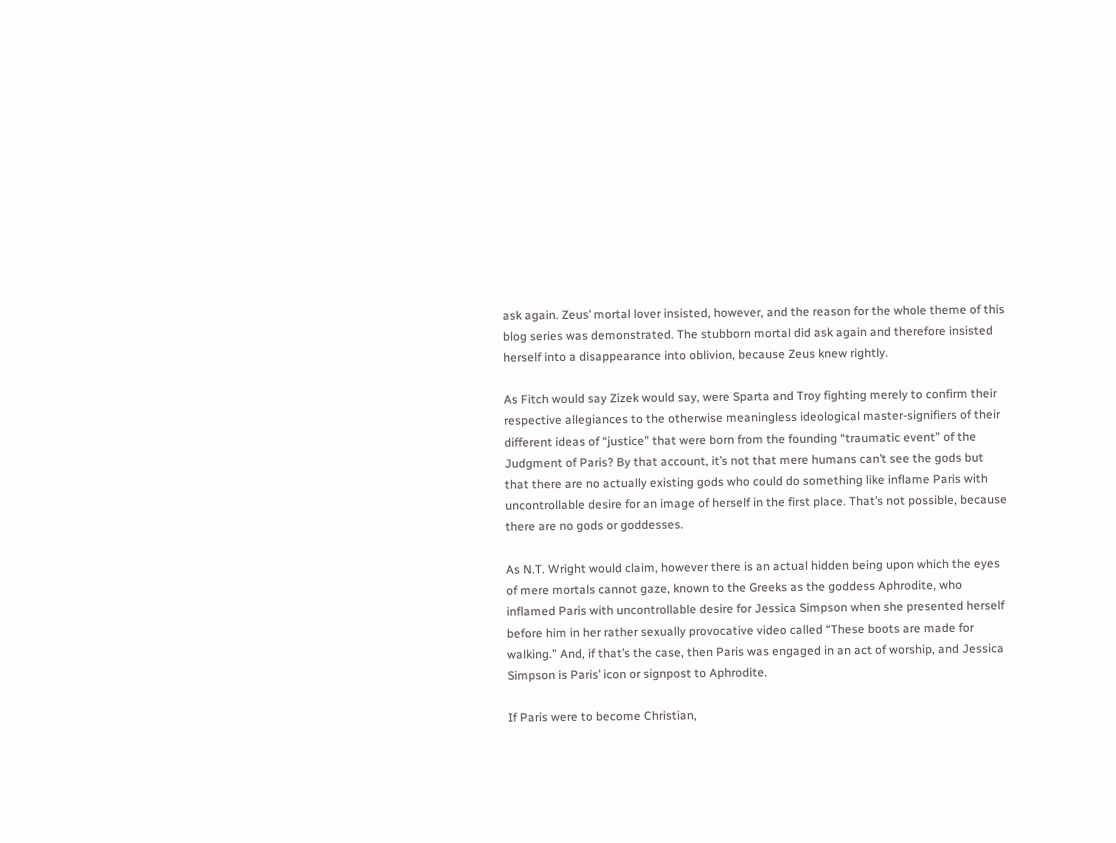ask again. Zeus’ mortal lover insisted, however, and the reason for the whole theme of this blog series was demonstrated. The stubborn mortal did ask again and therefore insisted herself into a disappearance into oblivion, because Zeus knew rightly.

As Fitch would say Zizek would say, were Sparta and Troy fighting merely to confirm their respective allegiances to the otherwise meaningless ideological master-signifiers of their different ideas of “justice” that were born from the founding “traumatic event” of the Judgment of Paris? By that account, it’s not that mere humans can’t see the gods but that there are no actually existing gods who could do something like inflame Paris with uncontrollable desire for an image of herself in the first place. That’s not possible, because there are no gods or goddesses.

As N.T. Wright would claim, however there is an actual hidden being upon which the eyes of mere mortals cannot gaze, known to the Greeks as the goddess Aphrodite, who inflamed Paris with uncontrollable desire for Jessica Simpson when she presented herself before him in her rather sexually provocative video called “These boots are made for walking.” And, if that’s the case, then Paris was engaged in an act of worship, and Jessica Simpson is Paris’ icon or signpost to Aphrodite.

If Paris were to become Christian,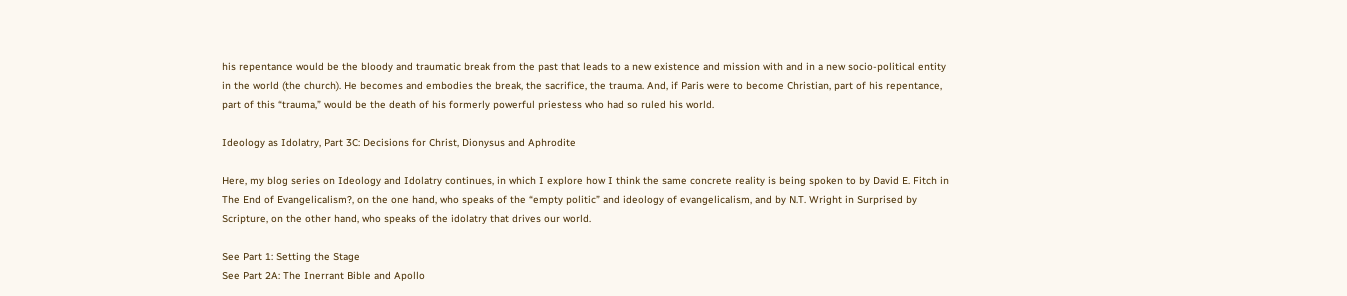his repentance would be the bloody and traumatic break from the past that leads to a new existence and mission with and in a new socio-political entity in the world (the church). He becomes and embodies the break, the sacrifice, the trauma. And, if Paris were to become Christian, part of his repentance, part of this “trauma,” would be the death of his formerly powerful priestess who had so ruled his world.

Ideology as Idolatry, Part 3C: Decisions for Christ, Dionysus and Aphrodite

Here, my blog series on Ideology and Idolatry continues, in which I explore how I think the same concrete reality is being spoken to by David E. Fitch in The End of Evangelicalism?, on the one hand, who speaks of the “empty politic” and ideology of evangelicalism, and by N.T. Wright in Surprised by Scripture, on the other hand, who speaks of the idolatry that drives our world.

See Part 1: Setting the Stage
See Part 2A: The Inerrant Bible and Apollo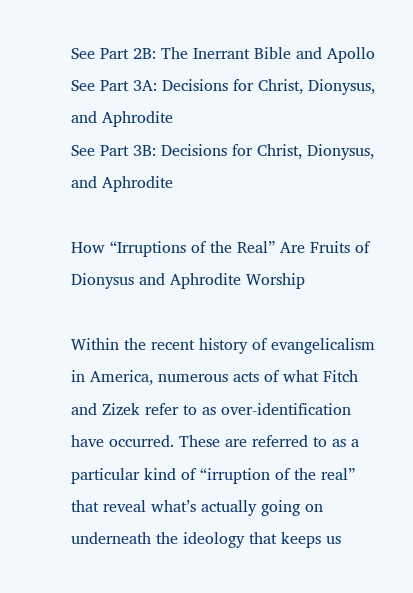See Part 2B: The Inerrant Bible and Apollo
See Part 3A: Decisions for Christ, Dionysus, and Aphrodite
See Part 3B: Decisions for Christ, Dionysus, and Aphrodite

How “Irruptions of the Real” Are Fruits of Dionysus and Aphrodite Worship

Within the recent history of evangelicalism in America, numerous acts of what Fitch and Zizek refer to as over-identification have occurred. These are referred to as a particular kind of “irruption of the real” that reveal what’s actually going on underneath the ideology that keeps us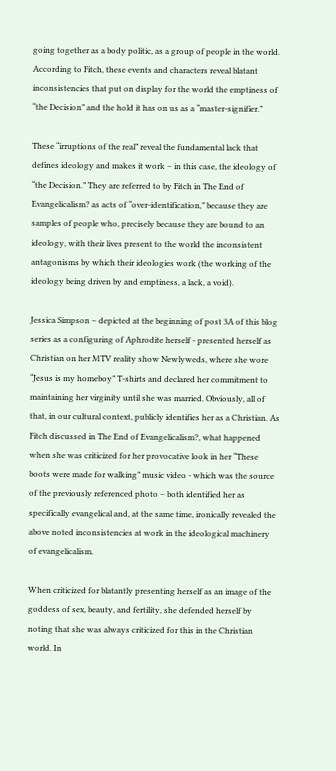going together as a body politic, as a group of people in the world. According to Fitch, these events and characters reveal blatant inconsistencies that put on display for the world the emptiness of “the Decision” and the hold it has on us as a “master-signifier.”

These “irruptions of the real” reveal the fundamental lack that defines ideology and makes it work – in this case, the ideology of “the Decision.” They are referred to by Fitch in The End of Evangelicalism? as acts of “over-identification,” because they are samples of people who, precisely because they are bound to an ideology, with their lives present to the world the inconsistent antagonisms by which their ideologies work (the working of the ideology being driven by and emptiness, a lack, a void).

Jessica Simpson – depicted at the beginning of post 3A of this blog series as a configuring of Aphrodite herself - presented herself as Christian on her MTV reality show Newlyweds, where she wore “Jesus is my homeboy” T-shirts and declared her commitment to maintaining her virginity until she was married. Obviously, all of that, in our cultural context, publicly identifies her as a Christian. As Fitch discussed in The End of Evangelicalism?, what happened when she was criticized for her provocative look in her “These boots were made for walking” music video - which was the source of the previously referenced photo – both identified her as specifically evangelical and, at the same time, ironically revealed the above noted inconsistencies at work in the ideological machinery of evangelicalism.

When criticized for blatantly presenting herself as an image of the goddess of sex, beauty, and fertility, she defended herself by noting that she was always criticized for this in the Christian world. In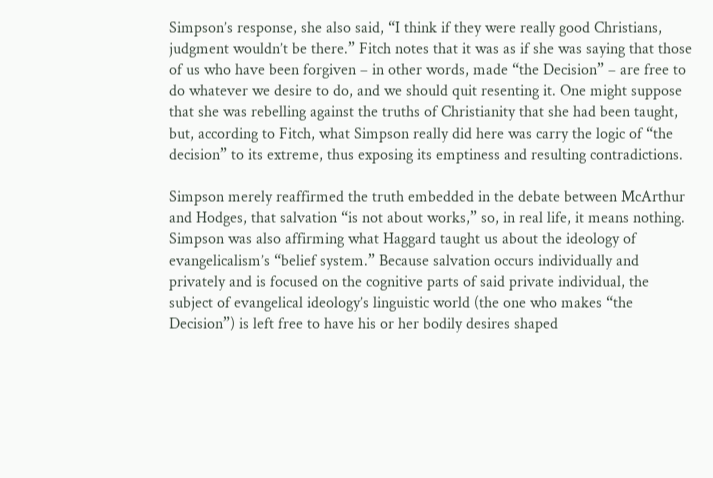Simpson’s response, she also said, “I think if they were really good Christians, judgment wouldn’t be there.” Fitch notes that it was as if she was saying that those of us who have been forgiven – in other words, made “the Decision” – are free to do whatever we desire to do, and we should quit resenting it. One might suppose that she was rebelling against the truths of Christianity that she had been taught, but, according to Fitch, what Simpson really did here was carry the logic of “the decision” to its extreme, thus exposing its emptiness and resulting contradictions.

Simpson merely reaffirmed the truth embedded in the debate between McArthur and Hodges, that salvation “is not about works,” so, in real life, it means nothing. Simpson was also affirming what Haggard taught us about the ideology of evangelicalism’s “belief system.” Because salvation occurs individually and privately and is focused on the cognitive parts of said private individual, the subject of evangelical ideology’s linguistic world (the one who makes “the Decision”) is left free to have his or her bodily desires shaped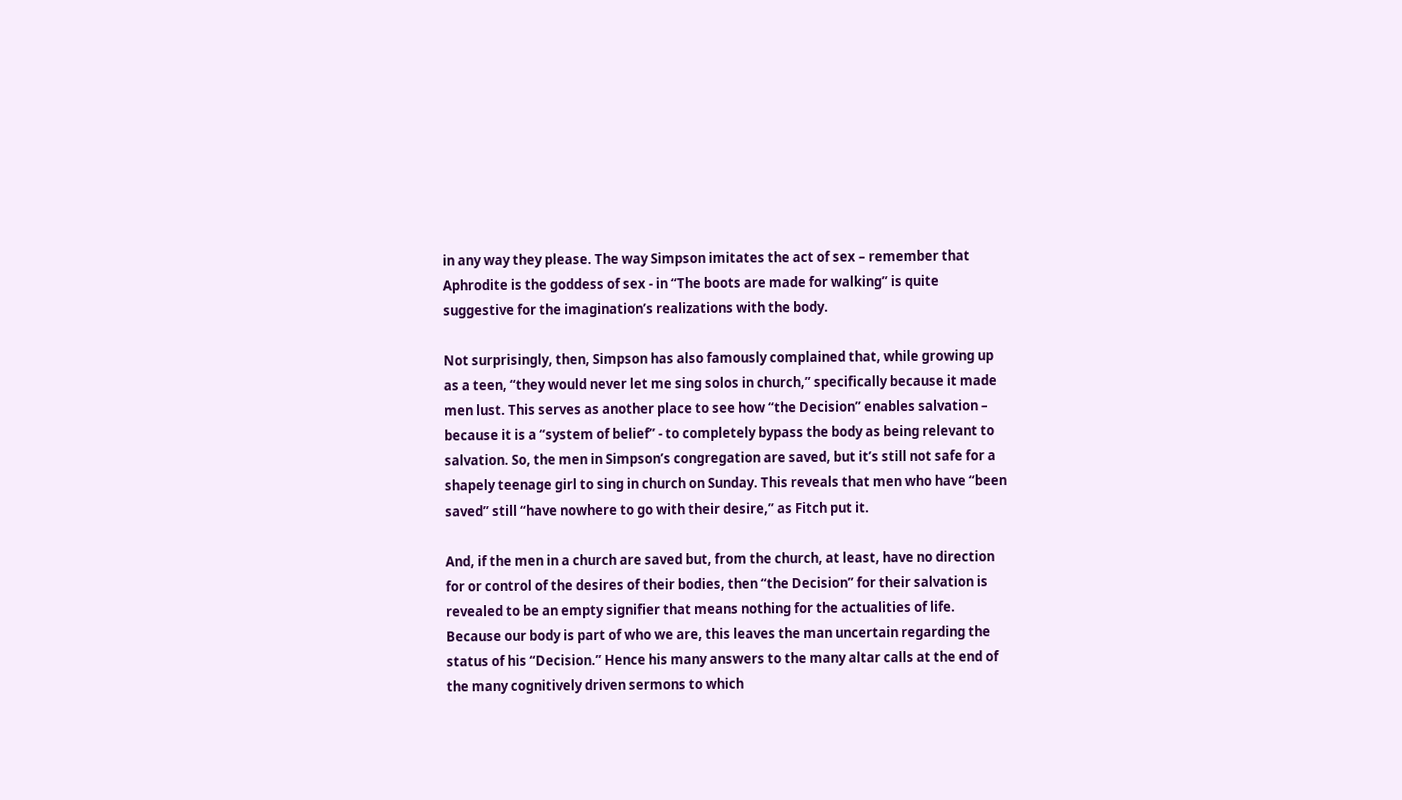in any way they please. The way Simpson imitates the act of sex – remember that Aphrodite is the goddess of sex - in “The boots are made for walking” is quite suggestive for the imagination’s realizations with the body.

Not surprisingly, then, Simpson has also famously complained that, while growing up as a teen, “they would never let me sing solos in church,” specifically because it made men lust. This serves as another place to see how “the Decision” enables salvation – because it is a “system of belief” - to completely bypass the body as being relevant to salvation. So, the men in Simpson’s congregation are saved, but it’s still not safe for a shapely teenage girl to sing in church on Sunday. This reveals that men who have “been saved” still “have nowhere to go with their desire,” as Fitch put it.

And, if the men in a church are saved but, from the church, at least, have no direction for or control of the desires of their bodies, then “the Decision” for their salvation is revealed to be an empty signifier that means nothing for the actualities of life. Because our body is part of who we are, this leaves the man uncertain regarding the status of his “Decision.” Hence his many answers to the many altar calls at the end of the many cognitively driven sermons to which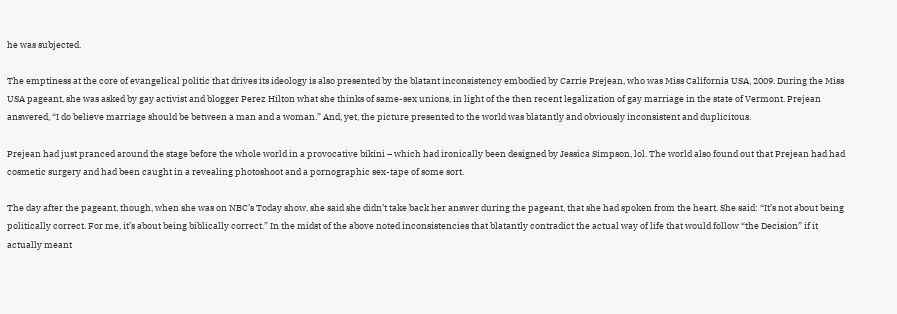he was subjected.

The emptiness at the core of evangelical politic that drives its ideology is also presented by the blatant inconsistency embodied by Carrie Prejean, who was Miss California USA, 2009. During the Miss USA pageant, she was asked by gay activist and blogger Perez Hilton what she thinks of same-sex unions, in light of the then recent legalization of gay marriage in the state of Vermont. Prejean answered, “I do believe marriage should be between a man and a woman.” And, yet, the picture presented to the world was blatantly and obviously inconsistent and duplicitous.

Prejean had just pranced around the stage before the whole world in a provocative bikini – which had ironically been designed by Jessica Simpson, lol. The world also found out that Prejean had had cosmetic surgery and had been caught in a revealing photoshoot and a pornographic sex-tape of some sort.

The day after the pageant, though, when she was on NBC’s Today show, she said she didn’t take back her answer during the pageant, that she had spoken from the heart. She said: “It’s not about being politically correct. For me, it’s about being biblically correct.” In the midst of the above noted inconsistencies that blatantly contradict the actual way of life that would follow “the Decision” if it actually meant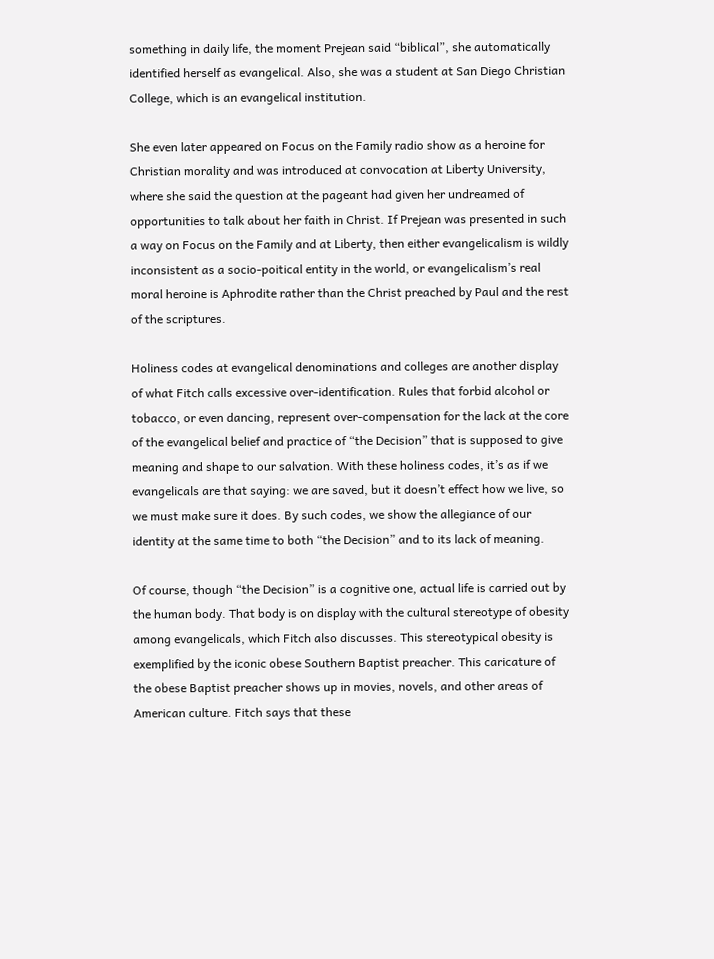something in daily life, the moment Prejean said “biblical”, she automatically identified herself as evangelical. Also, she was a student at San Diego Christian College, which is an evangelical institution.

She even later appeared on Focus on the Family radio show as a heroine for Christian morality and was introduced at convocation at Liberty University, where she said the question at the pageant had given her undreamed of opportunities to talk about her faith in Christ. If Prejean was presented in such a way on Focus on the Family and at Liberty, then either evangelicalism is wildly inconsistent as a socio-poitical entity in the world, or evangelicalism’s real moral heroine is Aphrodite rather than the Christ preached by Paul and the rest of the scriptures.

Holiness codes at evangelical denominations and colleges are another display of what Fitch calls excessive over-identification. Rules that forbid alcohol or tobacco, or even dancing, represent over-compensation for the lack at the core of the evangelical belief and practice of “the Decision” that is supposed to give meaning and shape to our salvation. With these holiness codes, it’s as if we evangelicals are that saying: we are saved, but it doesn’t effect how we live, so we must make sure it does. By such codes, we show the allegiance of our identity at the same time to both “the Decision” and to its lack of meaning.

Of course, though “the Decision” is a cognitive one, actual life is carried out by the human body. That body is on display with the cultural stereotype of obesity among evangelicals, which Fitch also discusses. This stereotypical obesity is exemplified by the iconic obese Southern Baptist preacher. This caricature of the obese Baptist preacher shows up in movies, novels, and other areas of American culture. Fitch says that these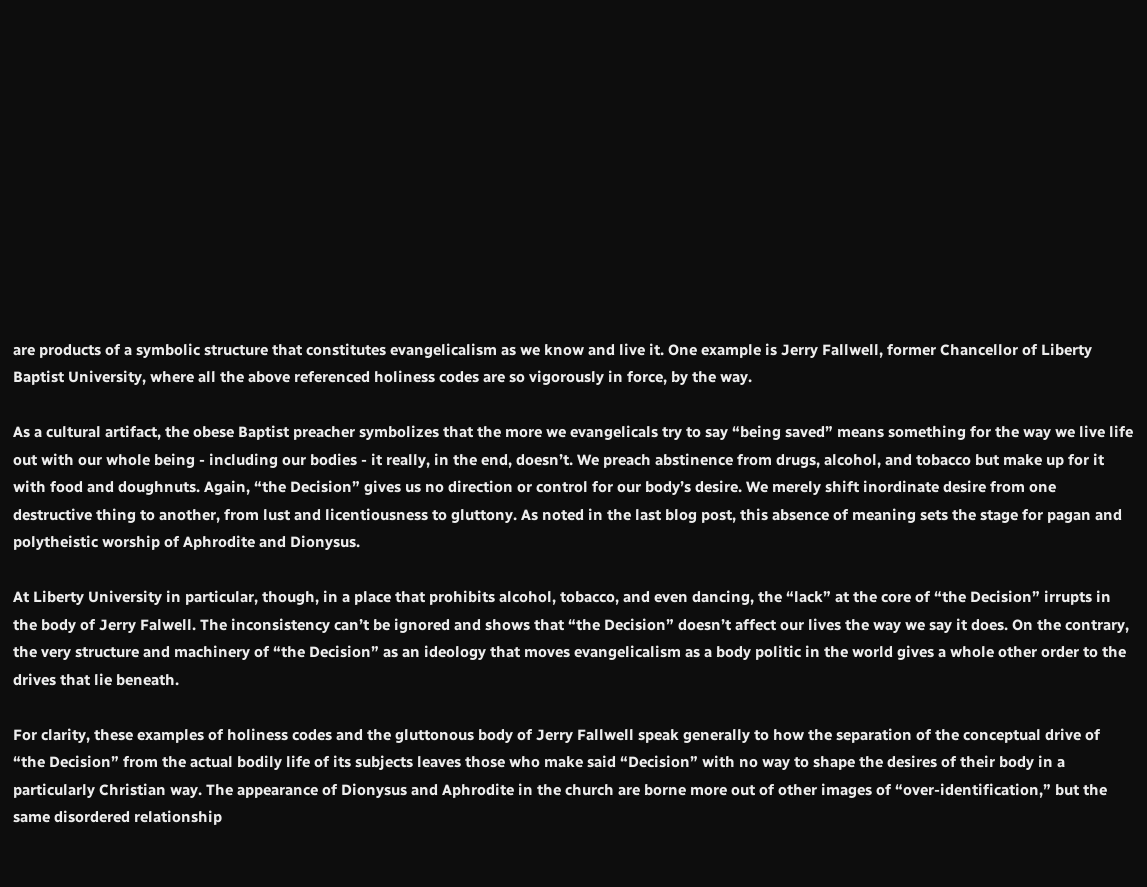are products of a symbolic structure that constitutes evangelicalism as we know and live it. One example is Jerry Fallwell, former Chancellor of Liberty Baptist University, where all the above referenced holiness codes are so vigorously in force, by the way.

As a cultural artifact, the obese Baptist preacher symbolizes that the more we evangelicals try to say “being saved” means something for the way we live life out with our whole being - including our bodies - it really, in the end, doesn’t. We preach abstinence from drugs, alcohol, and tobacco but make up for it with food and doughnuts. Again, “the Decision” gives us no direction or control for our body’s desire. We merely shift inordinate desire from one destructive thing to another, from lust and licentiousness to gluttony. As noted in the last blog post, this absence of meaning sets the stage for pagan and polytheistic worship of Aphrodite and Dionysus.

At Liberty University in particular, though, in a place that prohibits alcohol, tobacco, and even dancing, the “lack” at the core of “the Decision” irrupts in the body of Jerry Falwell. The inconsistency can’t be ignored and shows that “the Decision” doesn’t affect our lives the way we say it does. On the contrary, the very structure and machinery of “the Decision” as an ideology that moves evangelicalism as a body politic in the world gives a whole other order to the drives that lie beneath.

For clarity, these examples of holiness codes and the gluttonous body of Jerry Fallwell speak generally to how the separation of the conceptual drive of “the Decision” from the actual bodily life of its subjects leaves those who make said “Decision” with no way to shape the desires of their body in a particularly Christian way. The appearance of Dionysus and Aphrodite in the church are borne more out of other images of “over-identification,” but the same disordered relationship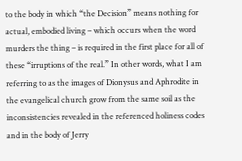to the body in which “the Decision” means nothing for actual, embodied living – which occurs when the word murders the thing – is required in the first place for all of these “irruptions of the real.” In other words, what I am referring to as the images of Dionysus and Aphrodite in the evangelical church grow from the same soil as the inconsistencies revealed in the referenced holiness codes and in the body of Jerry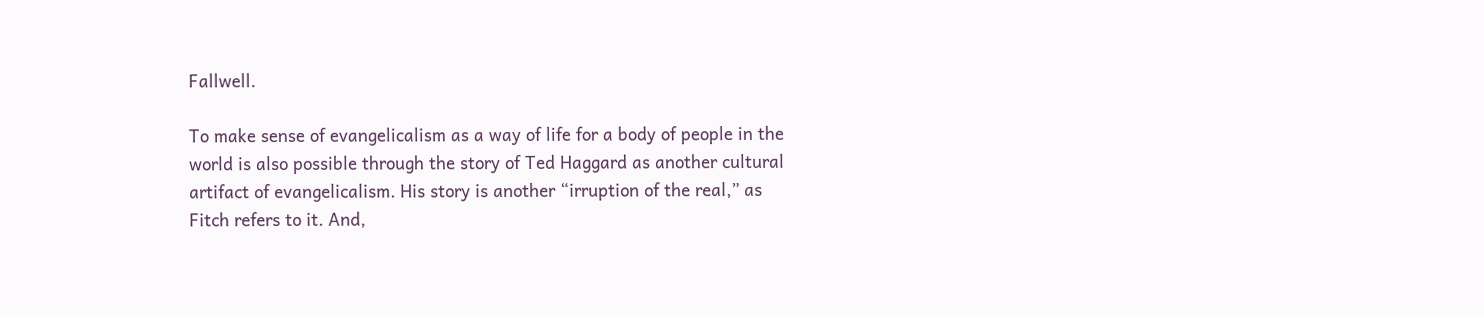Fallwell.

To make sense of evangelicalism as a way of life for a body of people in the world is also possible through the story of Ted Haggard as another cultural artifact of evangelicalism. His story is another “irruption of the real,” as Fitch refers to it. And,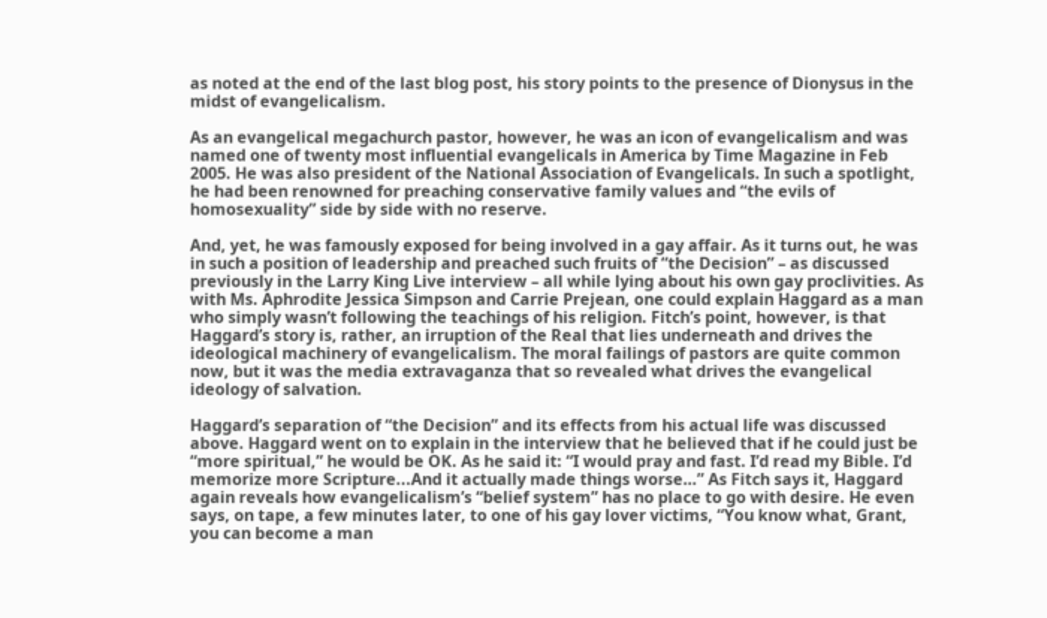as noted at the end of the last blog post, his story points to the presence of Dionysus in the midst of evangelicalism.

As an evangelical megachurch pastor, however, he was an icon of evangelicalism and was named one of twenty most influential evangelicals in America by Time Magazine in Feb 2005. He was also president of the National Association of Evangelicals. In such a spotlight, he had been renowned for preaching conservative family values and “the evils of homosexuality” side by side with no reserve.

And, yet, he was famously exposed for being involved in a gay affair. As it turns out, he was in such a position of leadership and preached such fruits of “the Decision” – as discussed previously in the Larry King Live interview – all while lying about his own gay proclivities. As with Ms. Aphrodite Jessica Simpson and Carrie Prejean, one could explain Haggard as a man who simply wasn’t following the teachings of his religion. Fitch’s point, however, is that Haggard’s story is, rather, an irruption of the Real that lies underneath and drives the ideological machinery of evangelicalism. The moral failings of pastors are quite common now, but it was the media extravaganza that so revealed what drives the evangelical ideology of salvation.

Haggard’s separation of “the Decision” and its effects from his actual life was discussed above. Haggard went on to explain in the interview that he believed that if he could just be “more spiritual,” he would be OK. As he said it: “I would pray and fast. I’d read my Bible. I’d memorize more Scripture...And it actually made things worse…” As Fitch says it, Haggard again reveals how evangelicalism’s “belief system” has no place to go with desire. He even says, on tape, a few minutes later, to one of his gay lover victims, “You know what, Grant, you can become a man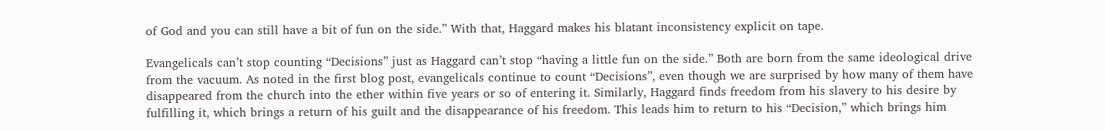of God and you can still have a bit of fun on the side.” With that, Haggard makes his blatant inconsistency explicit on tape.

Evangelicals can’t stop counting “Decisions” just as Haggard can’t stop “having a little fun on the side.” Both are born from the same ideological drive from the vacuum. As noted in the first blog post, evangelicals continue to count “Decisions”, even though we are surprised by how many of them have disappeared from the church into the ether within five years or so of entering it. Similarly, Haggard finds freedom from his slavery to his desire by fulfilling it, which brings a return of his guilt and the disappearance of his freedom. This leads him to return to his “Decision,” which brings him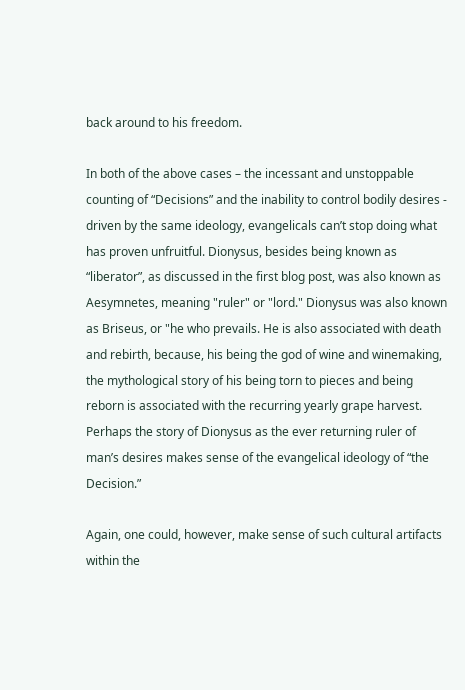back around to his freedom.

In both of the above cases – the incessant and unstoppable counting of “Decisions” and the inability to control bodily desires - driven by the same ideology, evangelicals can’t stop doing what has proven unfruitful. Dionysus, besides being known as “liberator”, as discussed in the first blog post, was also known as Aesymnetes, meaning "ruler" or "lord." Dionysus was also known as Briseus, or "he who prevails. He is also associated with death and rebirth, because, his being the god of wine and winemaking, the mythological story of his being torn to pieces and being reborn is associated with the recurring yearly grape harvest. Perhaps the story of Dionysus as the ever returning ruler of man’s desires makes sense of the evangelical ideology of “the Decision.”

Again, one could, however, make sense of such cultural artifacts within the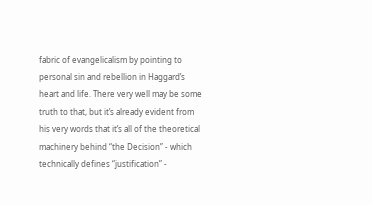fabric of evangelicalism by pointing to personal sin and rebellion in Haggard’s heart and life. There very well may be some truth to that, but it’s already evident from his very words that it’s all of the theoretical machinery behind “the Decision” - which technically defines “justification” -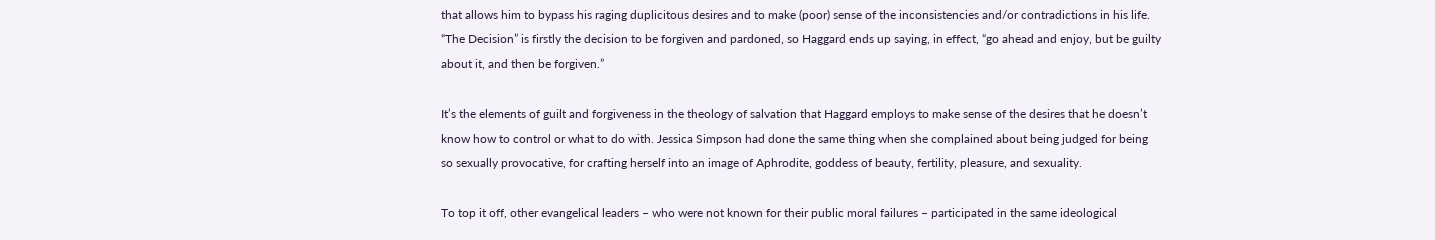that allows him to bypass his raging duplicitous desires and to make (poor) sense of the inconsistencies and/or contradictions in his life. “The Decision” is firstly the decision to be forgiven and pardoned, so Haggard ends up saying, in effect, “go ahead and enjoy, but be guilty about it, and then be forgiven.”

It’s the elements of guilt and forgiveness in the theology of salvation that Haggard employs to make sense of the desires that he doesn’t know how to control or what to do with. Jessica Simpson had done the same thing when she complained about being judged for being so sexually provocative, for crafting herself into an image of Aphrodite, goddess of beauty, fertility, pleasure, and sexuality.

To top it off, other evangelical leaders – who were not known for their public moral failures – participated in the same ideological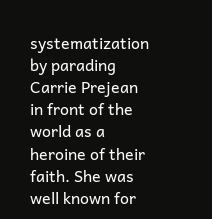systematization by parading Carrie Prejean in front of the world as a heroine of their faith. She was well known for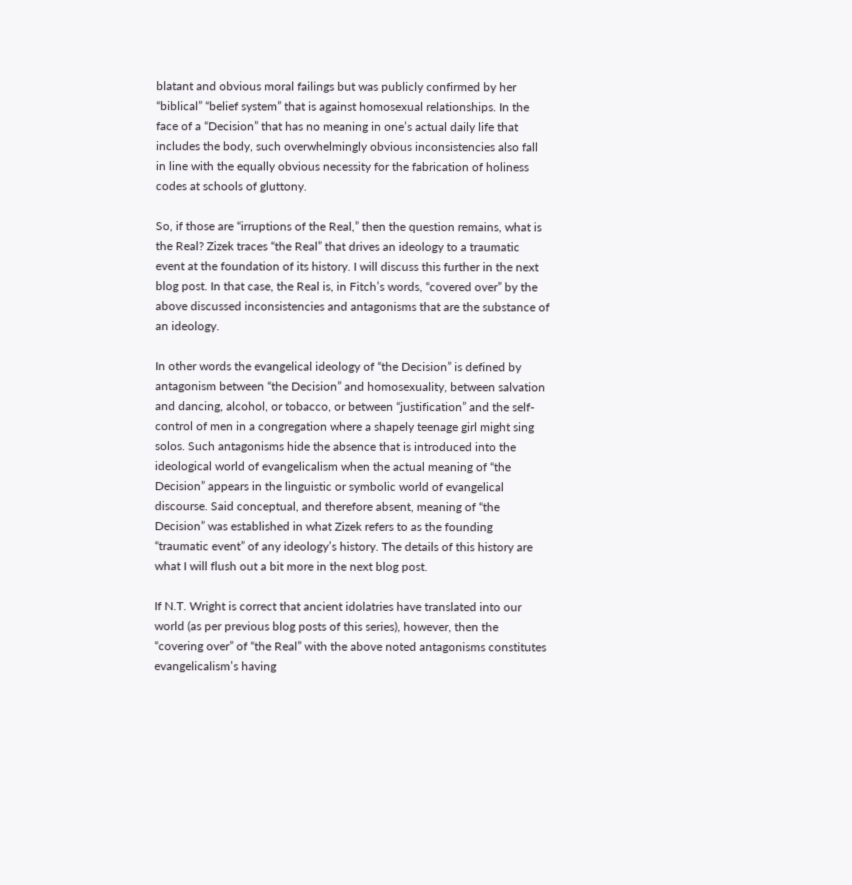blatant and obvious moral failings but was publicly confirmed by her “biblical” “belief system” that is against homosexual relationships. In the face of a “Decision” that has no meaning in one’s actual daily life that includes the body, such overwhelmingly obvious inconsistencies also fall in line with the equally obvious necessity for the fabrication of holiness codes at schools of gluttony.

So, if those are “irruptions of the Real,” then the question remains, what is the Real? Zizek traces “the Real” that drives an ideology to a traumatic event at the foundation of its history. I will discuss this further in the next blog post. In that case, the Real is, in Fitch’s words, “covered over” by the above discussed inconsistencies and antagonisms that are the substance of an ideology.

In other words the evangelical ideology of “the Decision” is defined by antagonism between “the Decision” and homosexuality, between salvation and dancing, alcohol, or tobacco, or between “justification” and the self-control of men in a congregation where a shapely teenage girl might sing solos. Such antagonisms hide the absence that is introduced into the ideological world of evangelicalism when the actual meaning of “the Decision” appears in the linguistic or symbolic world of evangelical discourse. Said conceptual, and therefore absent, meaning of “the Decision” was established in what Zizek refers to as the founding “traumatic event” of any ideology’s history. The details of this history are what I will flush out a bit more in the next blog post.

If N.T. Wright is correct that ancient idolatries have translated into our world (as per previous blog posts of this series), however, then the “covering over” of “the Real” with the above noted antagonisms constitutes evangelicalism’s having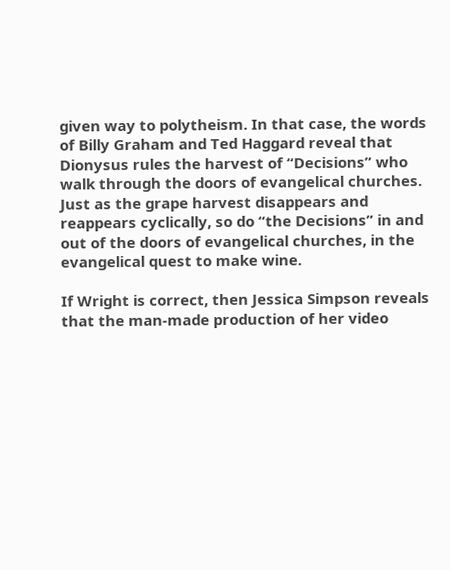given way to polytheism. In that case, the words of Billy Graham and Ted Haggard reveal that Dionysus rules the harvest of “Decisions” who walk through the doors of evangelical churches. Just as the grape harvest disappears and reappears cyclically, so do “the Decisions” in and out of the doors of evangelical churches, in the evangelical quest to make wine.

If Wright is correct, then Jessica Simpson reveals that the man-made production of her video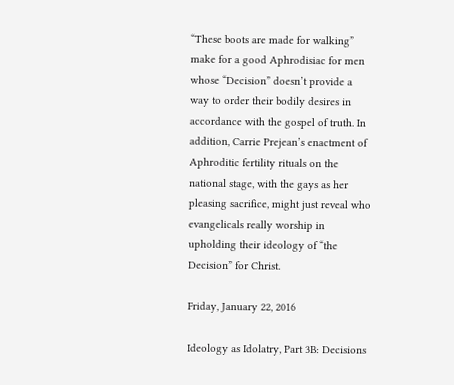“These boots are made for walking” make for a good Aphrodisiac for men whose “Decision” doesn’t provide a way to order their bodily desires in accordance with the gospel of truth. In addition, Carrie Prejean’s enactment of Aphroditic fertility rituals on the national stage, with the gays as her pleasing sacrifice, might just reveal who evangelicals really worship in upholding their ideology of “the Decision” for Christ.

Friday, January 22, 2016

Ideology as Idolatry, Part 3B: Decisions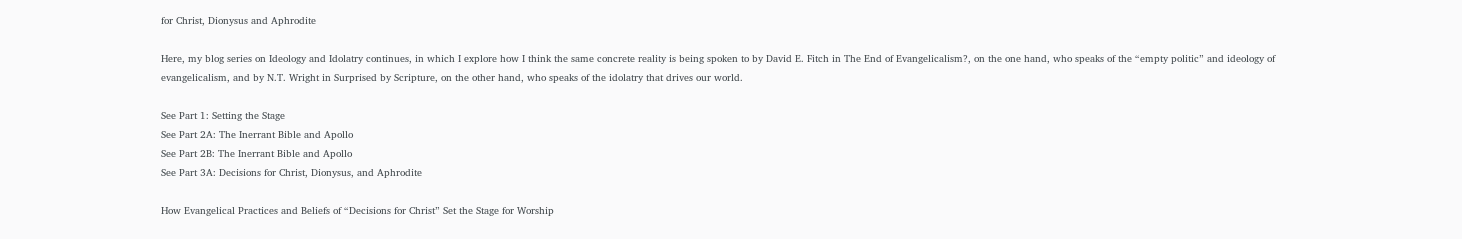for Christ, Dionysus and Aphrodite

Here, my blog series on Ideology and Idolatry continues, in which I explore how I think the same concrete reality is being spoken to by David E. Fitch in The End of Evangelicalism?, on the one hand, who speaks of the “empty politic” and ideology of evangelicalism, and by N.T. Wright in Surprised by Scripture, on the other hand, who speaks of the idolatry that drives our world.

See Part 1: Setting the Stage
See Part 2A: The Inerrant Bible and Apollo
See Part 2B: The Inerrant Bible and Apollo
See Part 3A: Decisions for Christ, Dionysus, and Aphrodite

How Evangelical Practices and Beliefs of “Decisions for Christ” Set the Stage for Worship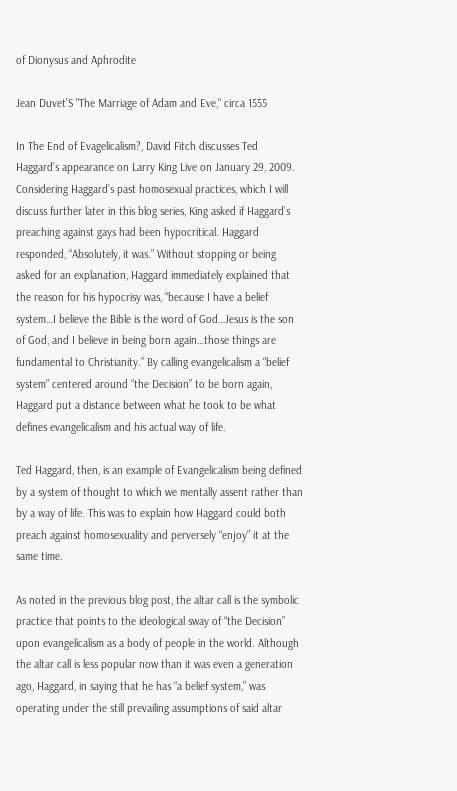of Dionysus and Aphrodite

Jean Duvet’S "The Marriage of Adam and Eve," circa 1555

In The End of Evagelicalism?, David Fitch discusses Ted Haggard’s appearance on Larry King Live on January 29, 2009. Considering Haggard’s past homosexual practices, which I will discuss further later in this blog series, King asked if Haggard’s preaching against gays had been hypocritical. Haggard responded, “Absolutely, it was.” Without stopping or being asked for an explanation, Haggard immediately explained that the reason for his hypocrisy was, “because I have a belief system…I believe the Bible is the word of God…Jesus is the son of God, and I believe in being born again…those things are fundamental to Christianity.” By calling evangelicalism a “belief system” centered around “the Decision” to be born again, Haggard put a distance between what he took to be what defines evangelicalism and his actual way of life.

Ted Haggard, then, is an example of Evangelicalism being defined by a system of thought to which we mentally assent rather than by a way of life. This was to explain how Haggard could both preach against homosexuality and perversely “enjoy” it at the same time.

As noted in the previous blog post, the altar call is the symbolic practice that points to the ideological sway of “the Decision” upon evangelicalism as a body of people in the world. Although the altar call is less popular now than it was even a generation ago, Haggard, in saying that he has “a belief system,” was operating under the still prevailing assumptions of said altar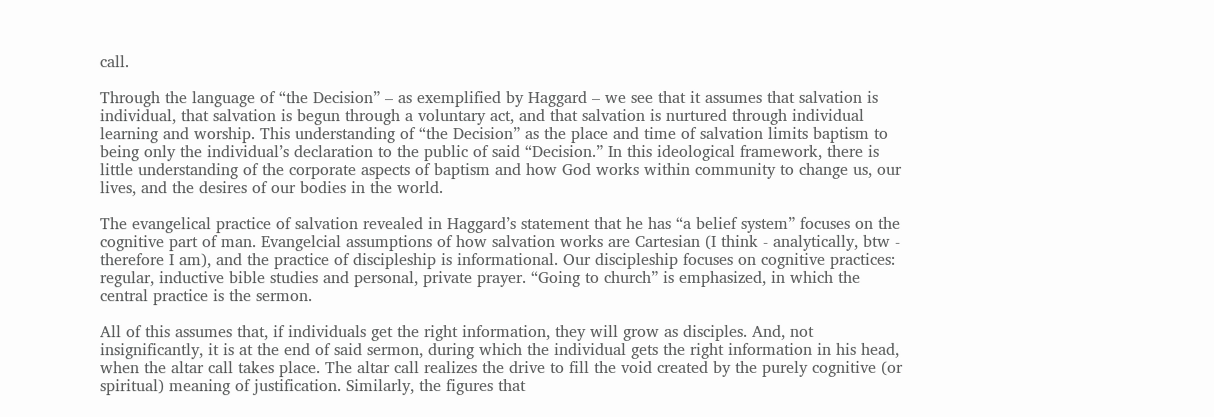call.

Through the language of “the Decision” – as exemplified by Haggard – we see that it assumes that salvation is individual, that salvation is begun through a voluntary act, and that salvation is nurtured through individual learning and worship. This understanding of “the Decision” as the place and time of salvation limits baptism to being only the individual’s declaration to the public of said “Decision.” In this ideological framework, there is little understanding of the corporate aspects of baptism and how God works within community to change us, our lives, and the desires of our bodies in the world.

The evangelical practice of salvation revealed in Haggard’s statement that he has “a belief system” focuses on the cognitive part of man. Evangelcial assumptions of how salvation works are Cartesian (I think - analytically, btw - therefore I am), and the practice of discipleship is informational. Our discipleship focuses on cognitive practices: regular, inductive bible studies and personal, private prayer. “Going to church” is emphasized, in which the central practice is the sermon.

All of this assumes that, if individuals get the right information, they will grow as disciples. And, not insignificantly, it is at the end of said sermon, during which the individual gets the right information in his head, when the altar call takes place. The altar call realizes the drive to fill the void created by the purely cognitive (or spiritual) meaning of justification. Similarly, the figures that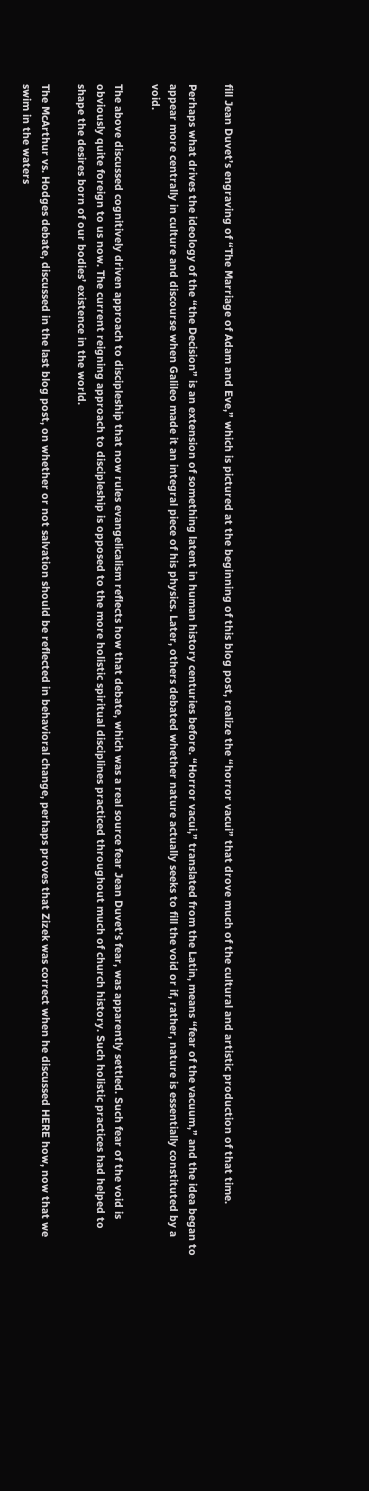fill Jean Duvet’s engraving of “The Marriage of Adam and Eve,” which is pictured at the beginning of this blog post, realize the “horror vacui” that drove much of the cultural and artistic production of that time.

Perhaps what drives the ideology of the “the Decision” is an extension of something latent in human history centuries before. “Horror vacui,” translated from the Latin, means “fear of the vacuum,” and the idea began to appear more centrally in culture and discourse when Galileo made it an integral piece of his physics. Later, others debated whether nature actually seeks to fill the void or if, rather, nature is essentially constituted by a void.

The above discussed cognitively driven approach to discipleship that now rules evangelicalism reflects how that debate, which was a real source fear Jean Duvet’s fear, was apparently settled. Such fear of the void is obviously quite foreign to us now. The current reigning approach to discipleship is opposed to the more holistic spiritual disciplines practiced throughout much of church history. Such holistic practices had helped to shape the desires born of our bodies’ existence in the world.

The McArthur vs. Hodges debate, discussed in the last blog post, on whether or not salvation should be reflected in behavioral change, perhaps proves that Zizek was correct when he discussed HERE how, now that we swim in the waters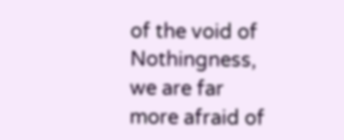of the void of Nothingness, we are far more afraid of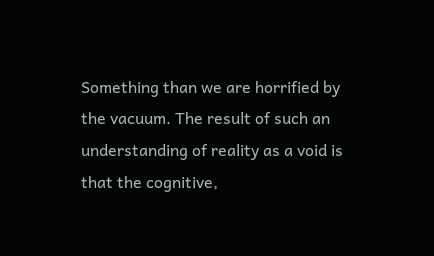Something than we are horrified by the vacuum. The result of such an understanding of reality as a void is that the cognitive,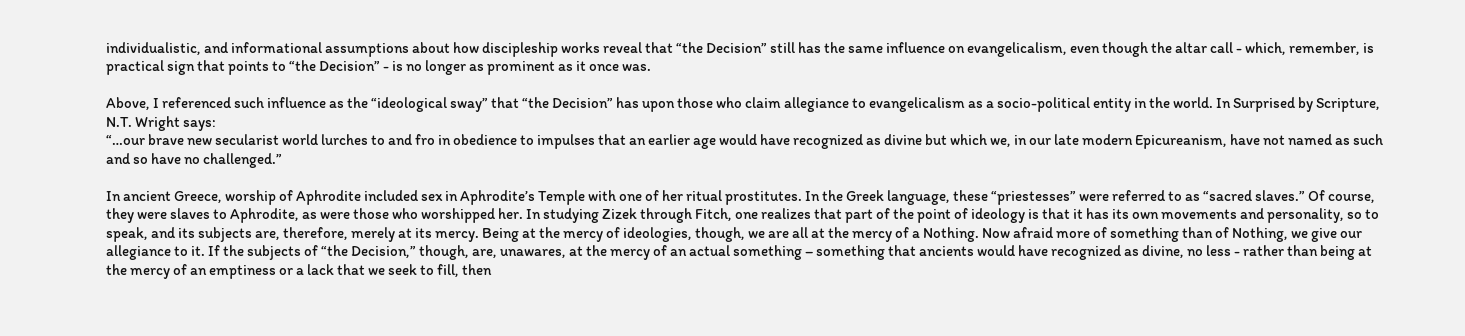individualistic, and informational assumptions about how discipleship works reveal that “the Decision” still has the same influence on evangelicalism, even though the altar call - which, remember, is practical sign that points to “the Decision” - is no longer as prominent as it once was.

Above, I referenced such influence as the “ideological sway” that “the Decision” has upon those who claim allegiance to evangelicalism as a socio-political entity in the world. In Surprised by Scripture, N.T. Wright says:
“…our brave new secularist world lurches to and fro in obedience to impulses that an earlier age would have recognized as divine but which we, in our late modern Epicureanism, have not named as such and so have no challenged.”

In ancient Greece, worship of Aphrodite included sex in Aphrodite’s Temple with one of her ritual prostitutes. In the Greek language, these “priestesses” were referred to as “sacred slaves.” Of course, they were slaves to Aphrodite, as were those who worshipped her. In studying Zizek through Fitch, one realizes that part of the point of ideology is that it has its own movements and personality, so to speak, and its subjects are, therefore, merely at its mercy. Being at the mercy of ideologies, though, we are all at the mercy of a Nothing. Now afraid more of something than of Nothing, we give our allegiance to it. If the subjects of “the Decision,” though, are, unawares, at the mercy of an actual something – something that ancients would have recognized as divine, no less - rather than being at the mercy of an emptiness or a lack that we seek to fill, then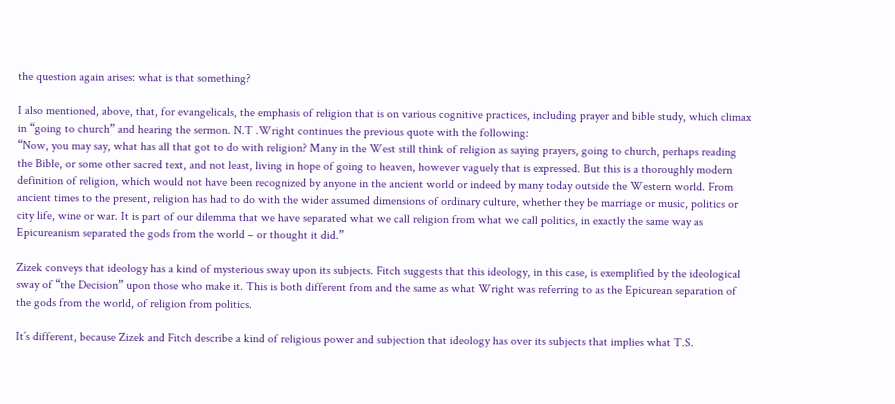the question again arises: what is that something?

I also mentioned, above, that, for evangelicals, the emphasis of religion that is on various cognitive practices, including prayer and bible study, which climax in “going to church” and hearing the sermon. N.T .Wright continues the previous quote with the following:
“Now, you may say, what has all that got to do with religion? Many in the West still think of religion as saying prayers, going to church, perhaps reading the Bible, or some other sacred text, and not least, living in hope of going to heaven, however vaguely that is expressed. But this is a thoroughly modern definition of religion, which would not have been recognized by anyone in the ancient world or indeed by many today outside the Western world. From ancient times to the present, religion has had to do with the wider assumed dimensions of ordinary culture, whether they be marriage or music, politics or city life, wine or war. It is part of our dilemma that we have separated what we call religion from what we call politics, in exactly the same way as Epicureanism separated the gods from the world – or thought it did.”

Zizek conveys that ideology has a kind of mysterious sway upon its subjects. Fitch suggests that this ideology, in this case, is exemplified by the ideological sway of “the Decision” upon those who make it. This is both different from and the same as what Wright was referring to as the Epicurean separation of the gods from the world, of religion from politics.

It’s different, because Zizek and Fitch describe a kind of religious power and subjection that ideology has over its subjects that implies what T.S.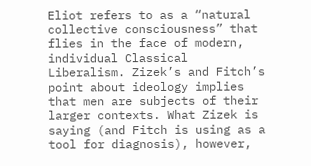Eliot refers to as a “natural collective consciousness” that flies in the face of modern, individual Classical Liberalism. Zizek’s and Fitch’s point about ideology implies that men are subjects of their larger contexts. What Zizek is saying (and Fitch is using as a tool for diagnosis), however,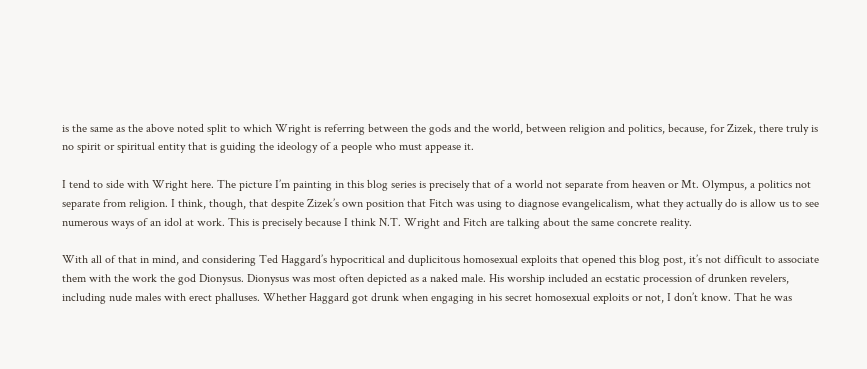is the same as the above noted split to which Wright is referring between the gods and the world, between religion and politics, because, for Zizek, there truly is no spirit or spiritual entity that is guiding the ideology of a people who must appease it.

I tend to side with Wright here. The picture I’m painting in this blog series is precisely that of a world not separate from heaven or Mt. Olympus, a politics not separate from religion. I think, though, that despite Zizek’s own position that Fitch was using to diagnose evangelicalism, what they actually do is allow us to see numerous ways of an idol at work. This is precisely because I think N.T. Wright and Fitch are talking about the same concrete reality.

With all of that in mind, and considering Ted Haggard’s hypocritical and duplicitous homosexual exploits that opened this blog post, it’s not difficult to associate them with the work the god Dionysus. Dionysus was most often depicted as a naked male. His worship included an ecstatic procession of drunken revelers, including nude males with erect phalluses. Whether Haggard got drunk when engaging in his secret homosexual exploits or not, I don’t know. That he was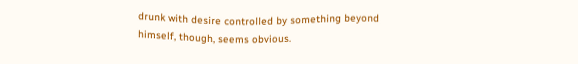drunk with desire controlled by something beyond himself, though, seems obvious.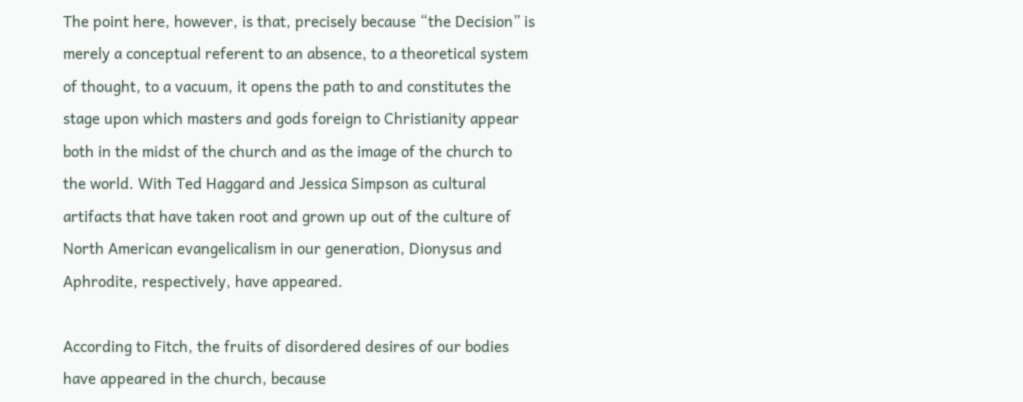The point here, however, is that, precisely because “the Decision” is merely a conceptual referent to an absence, to a theoretical system of thought, to a vacuum, it opens the path to and constitutes the stage upon which masters and gods foreign to Christianity appear both in the midst of the church and as the image of the church to the world. With Ted Haggard and Jessica Simpson as cultural artifacts that have taken root and grown up out of the culture of North American evangelicalism in our generation, Dionysus and Aphrodite, respectively, have appeared.

According to Fitch, the fruits of disordered desires of our bodies have appeared in the church, because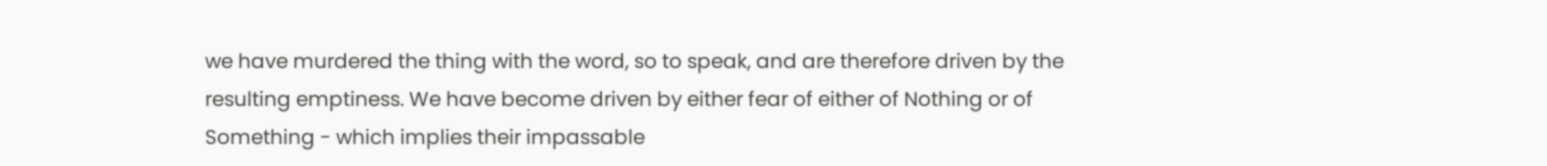we have murdered the thing with the word, so to speak, and are therefore driven by the resulting emptiness. We have become driven by either fear of either of Nothing or of Something - which implies their impassable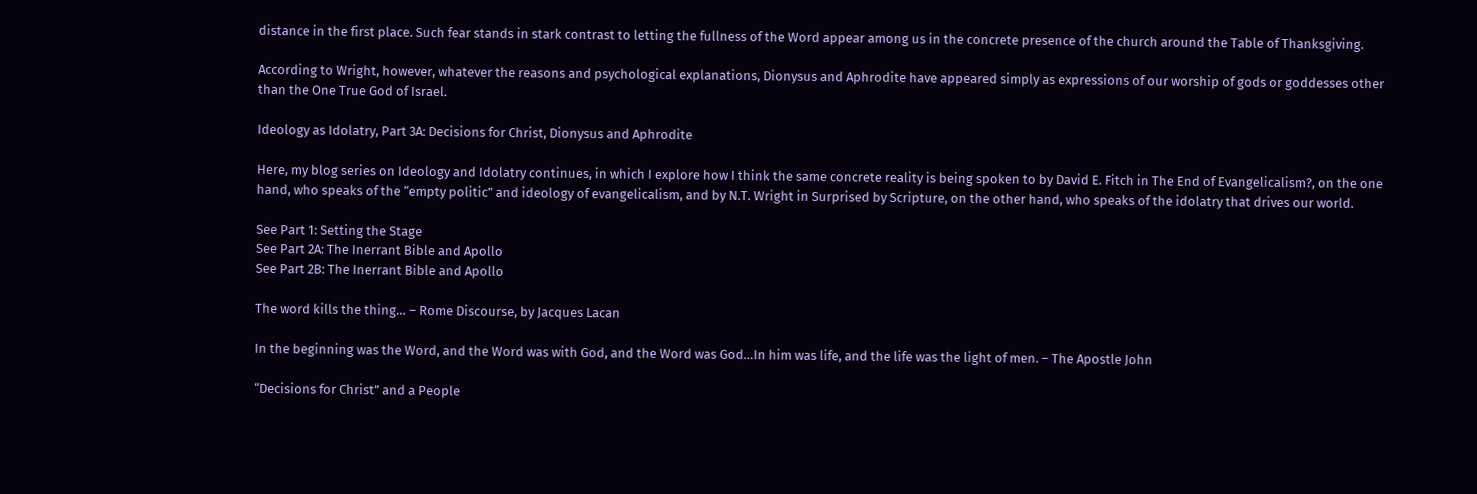distance in the first place. Such fear stands in stark contrast to letting the fullness of the Word appear among us in the concrete presence of the church around the Table of Thanksgiving.

According to Wright, however, whatever the reasons and psychological explanations, Dionysus and Aphrodite have appeared simply as expressions of our worship of gods or goddesses other than the One True God of Israel.

Ideology as Idolatry, Part 3A: Decisions for Christ, Dionysus and Aphrodite

Here, my blog series on Ideology and Idolatry continues, in which I explore how I think the same concrete reality is being spoken to by David E. Fitch in The End of Evangelicalism?, on the one hand, who speaks of the “empty politic” and ideology of evangelicalism, and by N.T. Wright in Surprised by Scripture, on the other hand, who speaks of the idolatry that drives our world.

See Part 1: Setting the Stage
See Part 2A: The Inerrant Bible and Apollo
See Part 2B: The Inerrant Bible and Apollo

The word kills the thing… – Rome Discourse, by Jacques Lacan

In the beginning was the Word, and the Word was with God, and the Word was God…In him was life, and the life was the light of men. – The Apostle John

“Decisions for Christ” and a People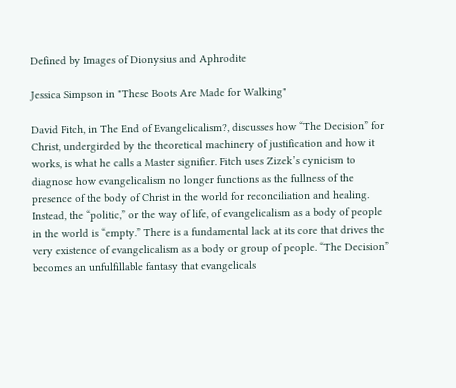Defined by Images of Dionysius and Aphrodite

Jessica Simpson in "These Boots Are Made for Walking"

David Fitch, in The End of Evangelicalism?, discusses how “The Decision” for Christ, undergirded by the theoretical machinery of justification and how it works, is what he calls a Master signifier. Fitch uses Zizek’s cynicism to diagnose how evangelicalism no longer functions as the fullness of the presence of the body of Christ in the world for reconciliation and healing. Instead, the “politic,” or the way of life, of evangelicalism as a body of people in the world is “empty.” There is a fundamental lack at its core that drives the very existence of evangelicalism as a body or group of people. “The Decision” becomes an unfulfillable fantasy that evangelicals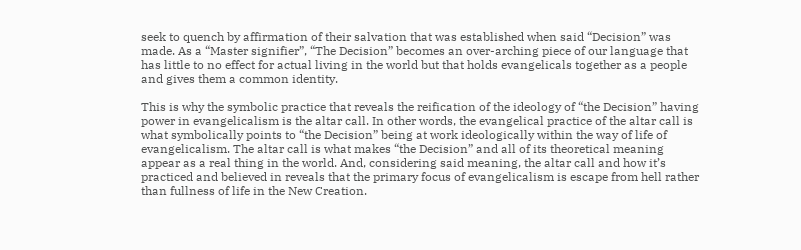seek to quench by affirmation of their salvation that was established when said “Decision” was made. As a “Master signifier”, “The Decision” becomes an over-arching piece of our language that has little to no effect for actual living in the world but that holds evangelicals together as a people and gives them a common identity.

This is why the symbolic practice that reveals the reification of the ideology of “the Decision” having power in evangelicalism is the altar call. In other words, the evangelical practice of the altar call is what symbolically points to “the Decision” being at work ideologically within the way of life of evangelicalism. The altar call is what makes “the Decision” and all of its theoretical meaning appear as a real thing in the world. And, considering said meaning, the altar call and how it’s practiced and believed in reveals that the primary focus of evangelicalism is escape from hell rather than fullness of life in the New Creation.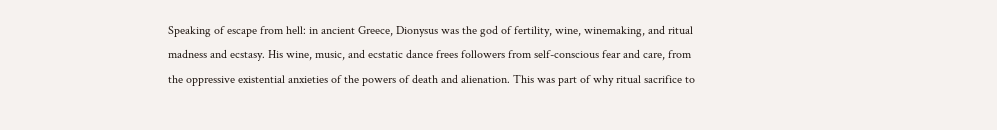Speaking of escape from hell: in ancient Greece, Dionysus was the god of fertility, wine, winemaking, and ritual madness and ecstasy. His wine, music, and ecstatic dance frees followers from self-conscious fear and care, from the oppressive existential anxieties of the powers of death and alienation. This was part of why ritual sacrifice to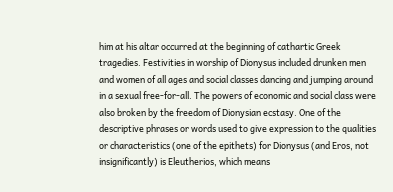him at his altar occurred at the beginning of cathartic Greek tragedies. Festivities in worship of Dionysus included drunken men and women of all ages and social classes dancing and jumping around in a sexual free-for-all. The powers of economic and social class were also broken by the freedom of Dionysian ecstasy. One of the descriptive phrases or words used to give expression to the qualities or characteristics (one of the epithets) for Dionysus (and Eros, not insignificantly) is Eleutherios, which means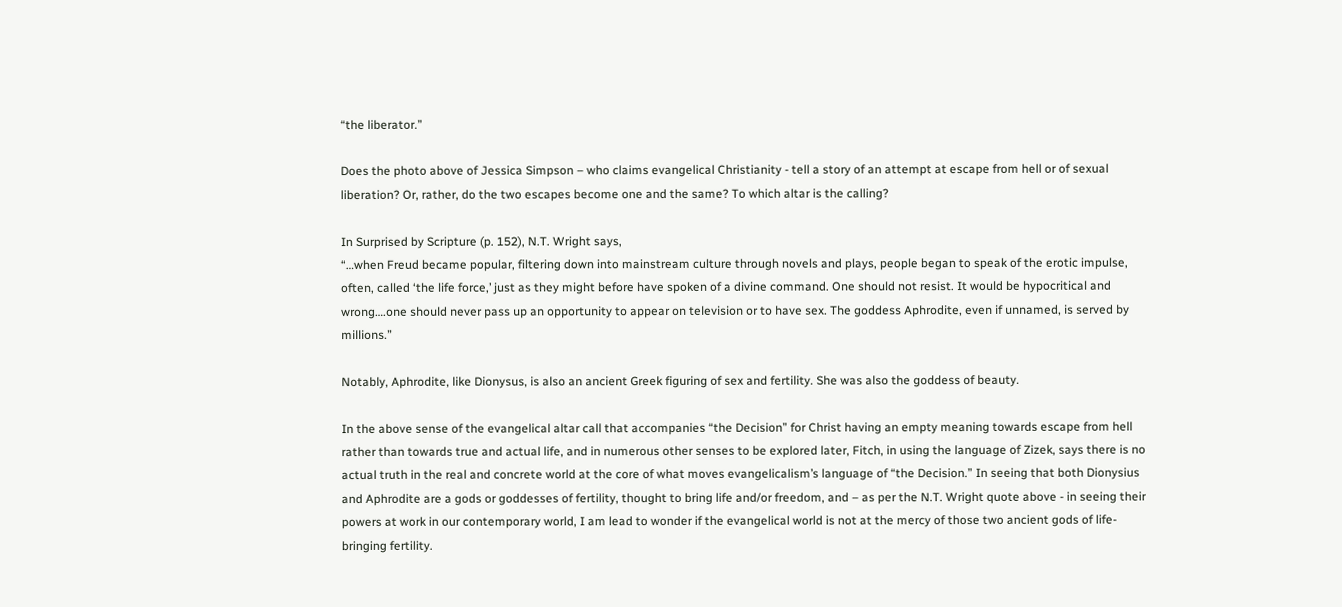“the liberator.”

Does the photo above of Jessica Simpson – who claims evangelical Christianity - tell a story of an attempt at escape from hell or of sexual liberation? Or, rather, do the two escapes become one and the same? To which altar is the calling?

In Surprised by Scripture (p. 152), N.T. Wright says,
“…when Freud became popular, filtering down into mainstream culture through novels and plays, people began to speak of the erotic impulse, often, called ‘the life force,’ just as they might before have spoken of a divine command. One should not resist. It would be hypocritical and wrong….one should never pass up an opportunity to appear on television or to have sex. The goddess Aphrodite, even if unnamed, is served by millions.”

Notably, Aphrodite, like Dionysus, is also an ancient Greek figuring of sex and fertility. She was also the goddess of beauty.

In the above sense of the evangelical altar call that accompanies “the Decision” for Christ having an empty meaning towards escape from hell rather than towards true and actual life, and in numerous other senses to be explored later, Fitch, in using the language of Zizek, says there is no actual truth in the real and concrete world at the core of what moves evangelicalism’s language of “the Decision.” In seeing that both Dionysius and Aphrodite are a gods or goddesses of fertility, thought to bring life and/or freedom, and – as per the N.T. Wright quote above - in seeing their powers at work in our contemporary world, I am lead to wonder if the evangelical world is not at the mercy of those two ancient gods of life-bringing fertility.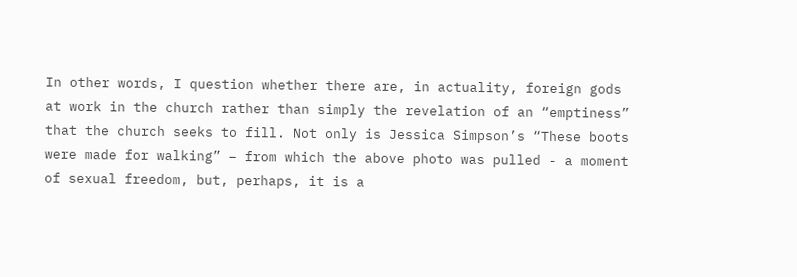In other words, I question whether there are, in actuality, foreign gods at work in the church rather than simply the revelation of an “emptiness” that the church seeks to fill. Not only is Jessica Simpson’s “These boots were made for walking” – from which the above photo was pulled - a moment of sexual freedom, but, perhaps, it is a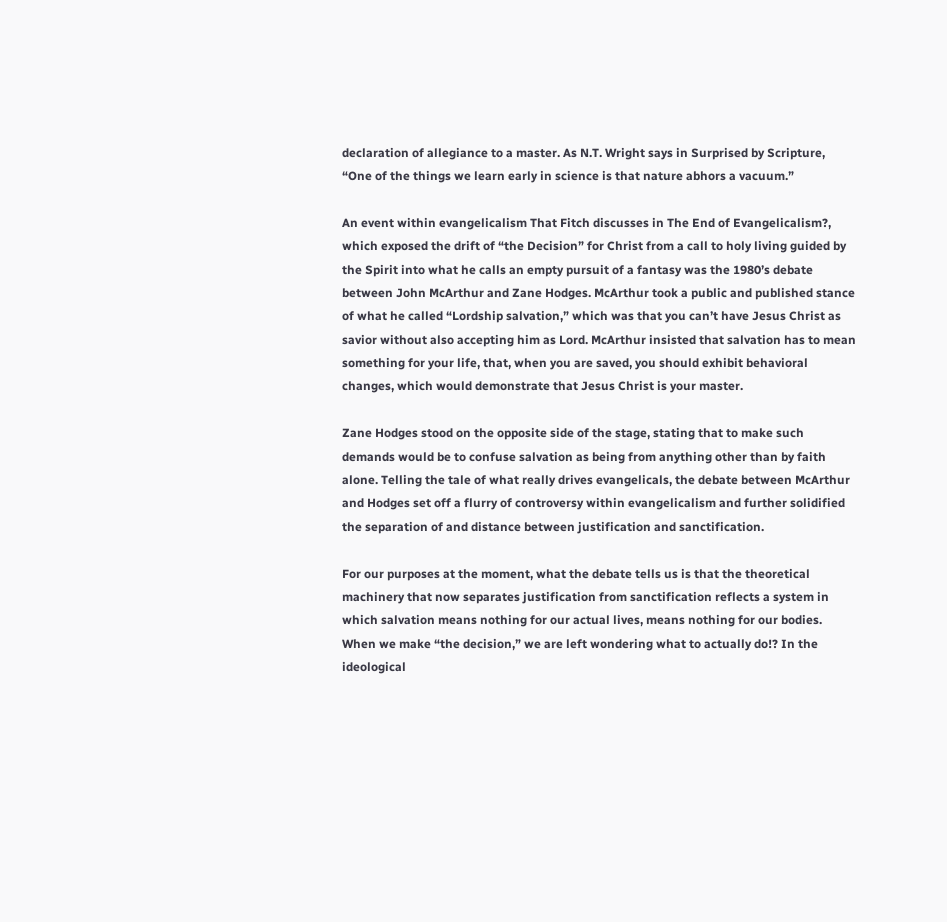declaration of allegiance to a master. As N.T. Wright says in Surprised by Scripture, “One of the things we learn early in science is that nature abhors a vacuum.”

An event within evangelicalism That Fitch discusses in The End of Evangelicalism?, which exposed the drift of “the Decision” for Christ from a call to holy living guided by the Spirit into what he calls an empty pursuit of a fantasy was the 1980’s debate between John McArthur and Zane Hodges. McArthur took a public and published stance of what he called “Lordship salvation,” which was that you can’t have Jesus Christ as savior without also accepting him as Lord. McArthur insisted that salvation has to mean something for your life, that, when you are saved, you should exhibit behavioral changes, which would demonstrate that Jesus Christ is your master.

Zane Hodges stood on the opposite side of the stage, stating that to make such demands would be to confuse salvation as being from anything other than by faith alone. Telling the tale of what really drives evangelicals, the debate between McArthur and Hodges set off a flurry of controversy within evangelicalism and further solidified the separation of and distance between justification and sanctification.

For our purposes at the moment, what the debate tells us is that the theoretical machinery that now separates justification from sanctification reflects a system in which salvation means nothing for our actual lives, means nothing for our bodies. When we make “the decision,” we are left wondering what to actually do!? In the ideological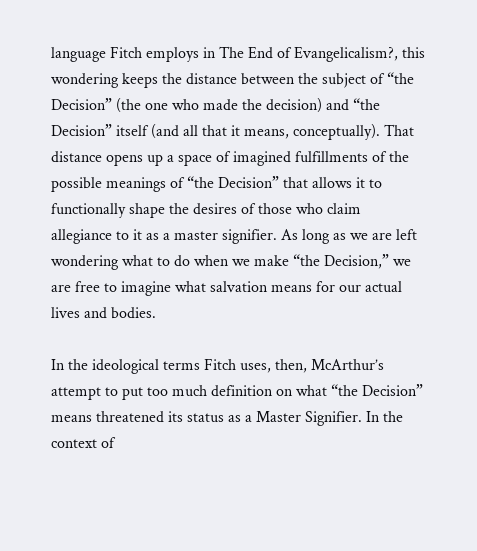language Fitch employs in The End of Evangelicalism?, this wondering keeps the distance between the subject of “the Decision” (the one who made the decision) and “the Decision” itself (and all that it means, conceptually). That distance opens up a space of imagined fulfillments of the possible meanings of “the Decision” that allows it to functionally shape the desires of those who claim allegiance to it as a master signifier. As long as we are left wondering what to do when we make “the Decision,” we are free to imagine what salvation means for our actual lives and bodies.

In the ideological terms Fitch uses, then, McArthur’s attempt to put too much definition on what “the Decision” means threatened its status as a Master Signifier. In the context of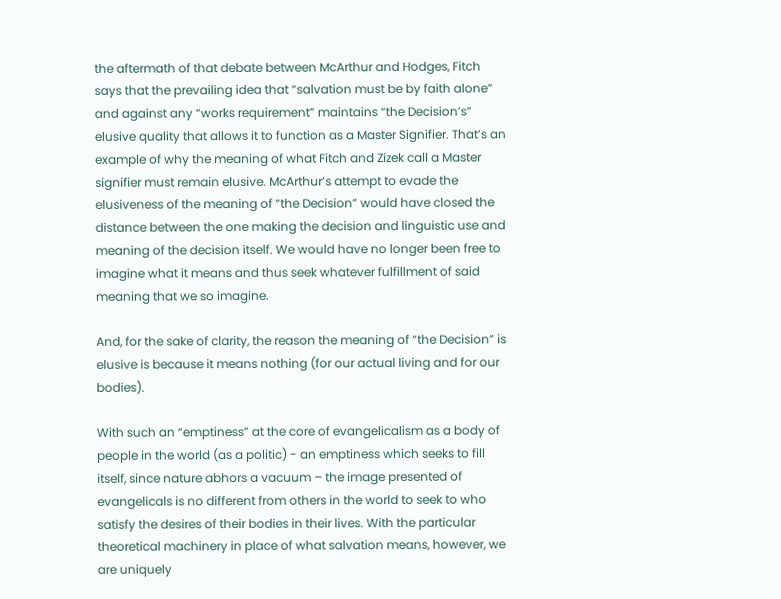the aftermath of that debate between McArthur and Hodges, Fitch says that the prevailing idea that “salvation must be by faith alone” and against any “works requirement” maintains “the Decision’s” elusive quality that allows it to function as a Master Signifier. That’s an example of why the meaning of what Fitch and Zizek call a Master signifier must remain elusive. McArthur’s attempt to evade the elusiveness of the meaning of “the Decision” would have closed the distance between the one making the decision and linguistic use and meaning of the decision itself. We would have no longer been free to imagine what it means and thus seek whatever fulfillment of said meaning that we so imagine.

And, for the sake of clarity, the reason the meaning of “the Decision” is elusive is because it means nothing (for our actual living and for our bodies).

With such an “emptiness” at the core of evangelicalism as a body of people in the world (as a politic) - an emptiness which seeks to fill itself, since nature abhors a vacuum – the image presented of evangelicals is no different from others in the world to seek to who satisfy the desires of their bodies in their lives. With the particular theoretical machinery in place of what salvation means, however, we are uniquely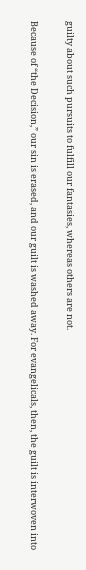guilty about such pursuits to fulfill our fantasies, whereas others are not.

Because of “the Decision,” our sin is erased, and our guilt is washed away. For evangelicals, then, the guilt is interwoven into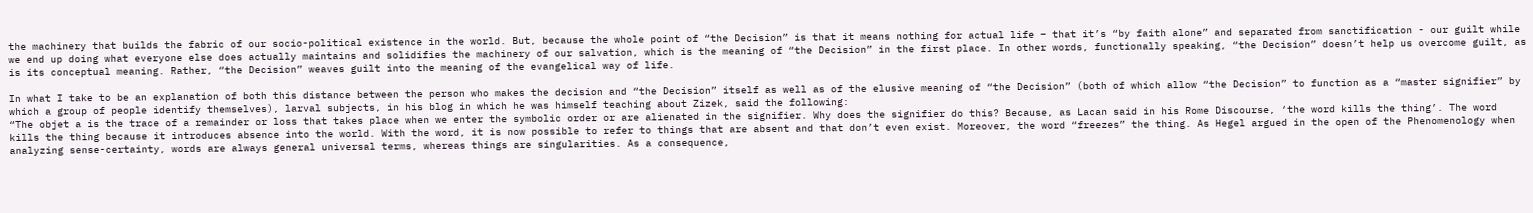the machinery that builds the fabric of our socio-political existence in the world. But, because the whole point of “the Decision” is that it means nothing for actual life – that it’s “by faith alone” and separated from sanctification - our guilt while we end up doing what everyone else does actually maintains and solidifies the machinery of our salvation, which is the meaning of “the Decision” in the first place. In other words, functionally speaking, “the Decision” doesn’t help us overcome guilt, as is its conceptual meaning. Rather, “the Decision” weaves guilt into the meaning of the evangelical way of life.

In what I take to be an explanation of both this distance between the person who makes the decision and “the Decision” itself as well as of the elusive meaning of “the Decision” (both of which allow “the Decision” to function as a “master signifier” by which a group of people identify themselves), larval subjects, in his blog in which he was himself teaching about Zizek, said the following:
“The objet a is the trace of a remainder or loss that takes place when we enter the symbolic order or are alienated in the signifier. Why does the signifier do this? Because, as Lacan said in his Rome Discourse, ‘the word kills the thing’. The word kills the thing because it introduces absence into the world. With the word, it is now possible to refer to things that are absent and that don’t even exist. Moreover, the word “freezes” the thing. As Hegel argued in the open of the Phenomenology when analyzing sense-certainty, words are always general universal terms, whereas things are singularities. As a consequence,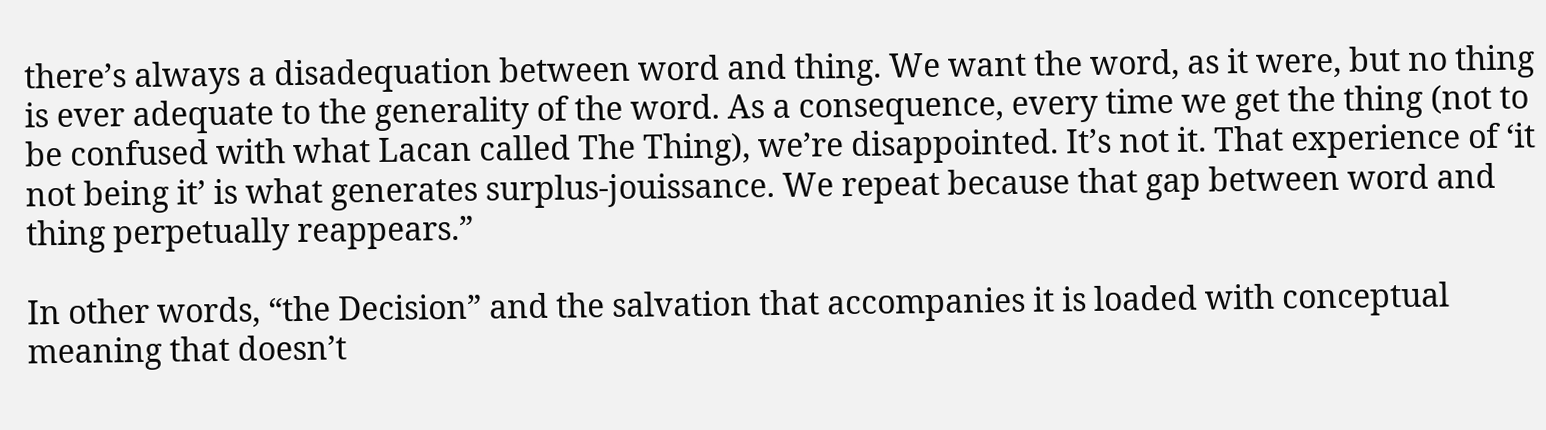there’s always a disadequation between word and thing. We want the word, as it were, but no thing is ever adequate to the generality of the word. As a consequence, every time we get the thing (not to be confused with what Lacan called The Thing), we’re disappointed. It’s not it. That experience of ‘it not being it’ is what generates surplus-jouissance. We repeat because that gap between word and thing perpetually reappears.”

In other words, “the Decision” and the salvation that accompanies it is loaded with conceptual meaning that doesn’t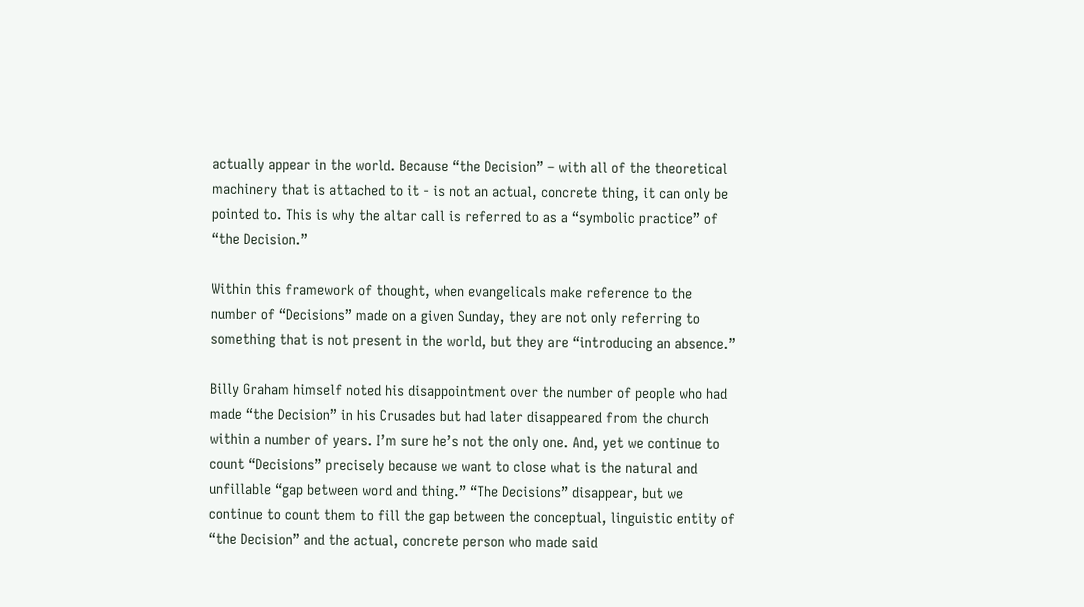actually appear in the world. Because “the Decision” – with all of the theoretical machinery that is attached to it - is not an actual, concrete thing, it can only be pointed to. This is why the altar call is referred to as a “symbolic practice” of “the Decision.”

Within this framework of thought, when evangelicals make reference to the number of “Decisions” made on a given Sunday, they are not only referring to something that is not present in the world, but they are “introducing an absence.”

Billy Graham himself noted his disappointment over the number of people who had made “the Decision” in his Crusades but had later disappeared from the church within a number of years. I’m sure he’s not the only one. And, yet we continue to count “Decisions” precisely because we want to close what is the natural and unfillable “gap between word and thing.” “The Decisions” disappear, but we continue to count them to fill the gap between the conceptual, linguistic entity of “the Decision” and the actual, concrete person who made said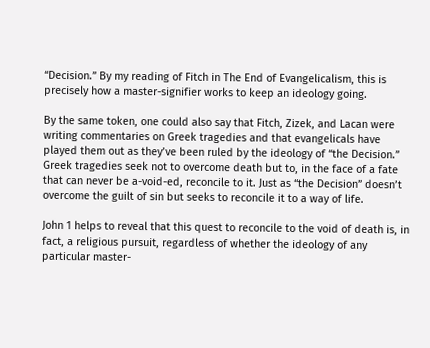“Decision.” By my reading of Fitch in The End of Evangelicalism, this is precisely how a master-signifier works to keep an ideology going.

By the same token, one could also say that Fitch, Zizek, and Lacan were writing commentaries on Greek tragedies and that evangelicals have played them out as they’ve been ruled by the ideology of “the Decision.” Greek tragedies seek not to overcome death but to, in the face of a fate that can never be a-void-ed, reconcile to it. Just as “the Decision” doesn’t overcome the guilt of sin but seeks to reconcile it to a way of life.

John 1 helps to reveal that this quest to reconcile to the void of death is, in fact, a religious pursuit, regardless of whether the ideology of any particular master-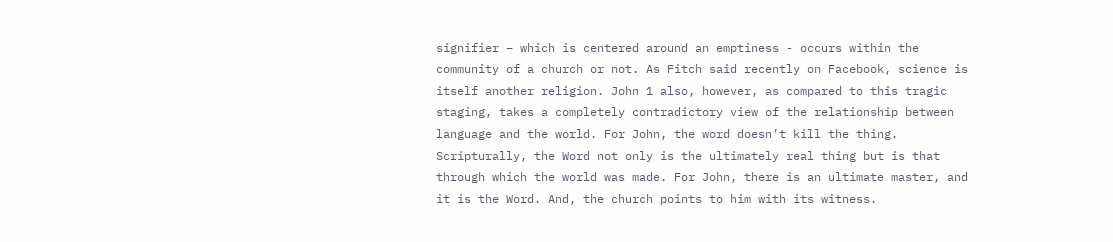signifier – which is centered around an emptiness - occurs within the community of a church or not. As Fitch said recently on Facebook, science is itself another religion. John 1 also, however, as compared to this tragic staging, takes a completely contradictory view of the relationship between language and the world. For John, the word doesn’t kill the thing. Scripturally, the Word not only is the ultimately real thing but is that through which the world was made. For John, there is an ultimate master, and it is the Word. And, the church points to him with its witness.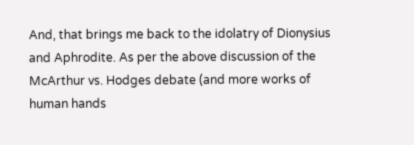And, that brings me back to the idolatry of Dionysius and Aphrodite. As per the above discussion of the McArthur vs. Hodges debate (and more works of human hands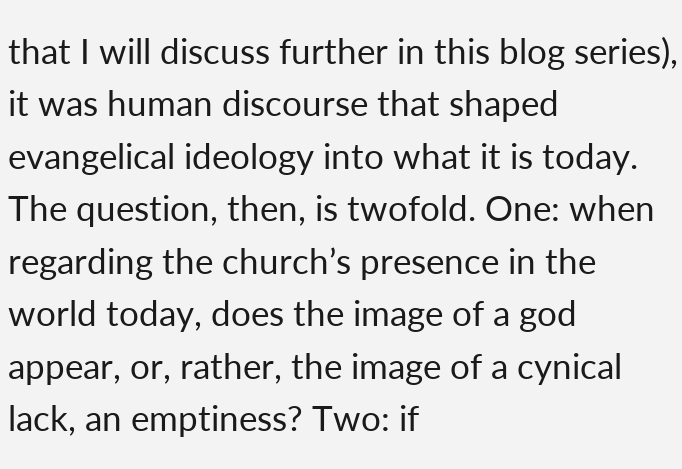that I will discuss further in this blog series), it was human discourse that shaped evangelical ideology into what it is today. The question, then, is twofold. One: when regarding the church’s presence in the world today, does the image of a god appear, or, rather, the image of a cynical lack, an emptiness? Two: if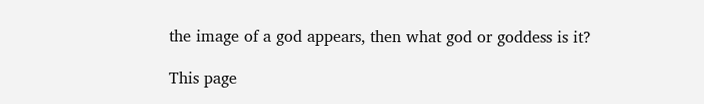the image of a god appears, then what god or goddess is it?

This page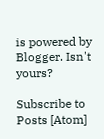is powered by Blogger. Isn't yours?

Subscribe to Posts [Atom]